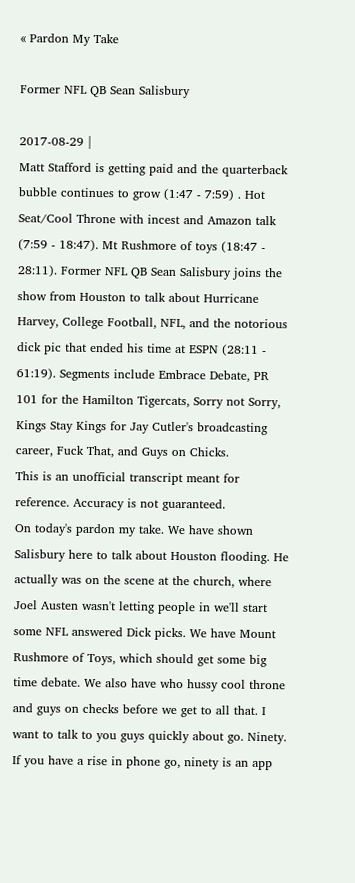« Pardon My Take

Former NFL QB Sean Salisbury

2017-08-29 |
Matt Stafford is getting paid and the quarterback bubble continues to grow (1:47 - 7:59) . Hot Seat/Cool Throne with incest and Amazon talk (7:59 - 18:47). Mt Rushmore of toys (18:47 - 28:11). Former NFL QB Sean Salisbury joins the show from Houston to talk about Hurricane Harvey, College Football, NFL, and the notorious dick pic that ended his time at ESPN (28:11 - 61:19). Segments include Embrace Debate, PR 101 for the Hamilton Tigercats, Sorry not Sorry, Kings Stay Kings for Jay Cutler's broadcasting career, Fuck That, and Guys on Chicks.
This is an unofficial transcript meant for reference. Accuracy is not guaranteed.
On today's pardon my take. We have shown Salisbury here to talk about Houston flooding. He actually was on the scene at the church, where Joel Austen wasn't letting people in we'll start some NFL answered Dick picks. We have Mount Rushmore of Toys, which should get some big time debate. We also have who hussy cool throne and guys on checks before we get to all that. I want to talk to you guys quickly about go. Ninety. If you have a rise in phone go, ninety is an app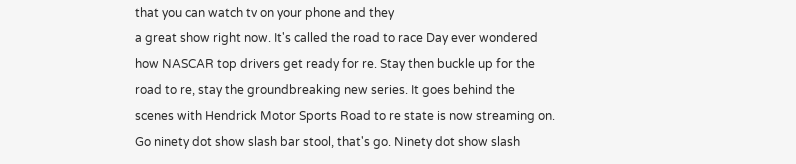that you can watch tv on your phone and they
a great show right now. It's called the road to race Day ever wondered how NASCAR top drivers get ready for re. Stay then buckle up for the road to re, stay the groundbreaking new series. It goes behind the scenes with Hendrick Motor Sports Road to re state is now streaming on. Go ninety dot show slash bar stool, that's go. Ninety dot show slash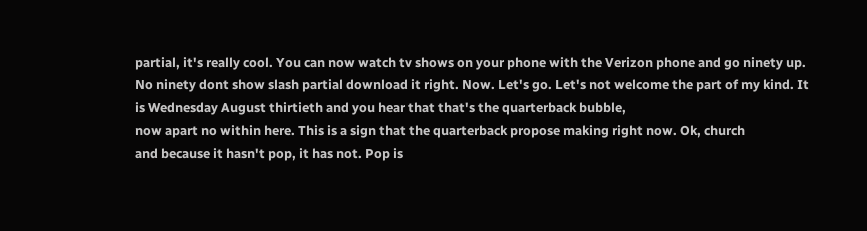partial, it's really cool. You can now watch tv shows on your phone with the Verizon phone and go ninety up. No ninety dont show slash partial download it right. Now. Let's go. Let's not welcome the part of my kind. It is Wednesday August thirtieth and you hear that that's the quarterback bubble,
now apart no within here. This is a sign that the quarterback propose making right now. Ok, church
and because it hasn't pop, it has not. Pop is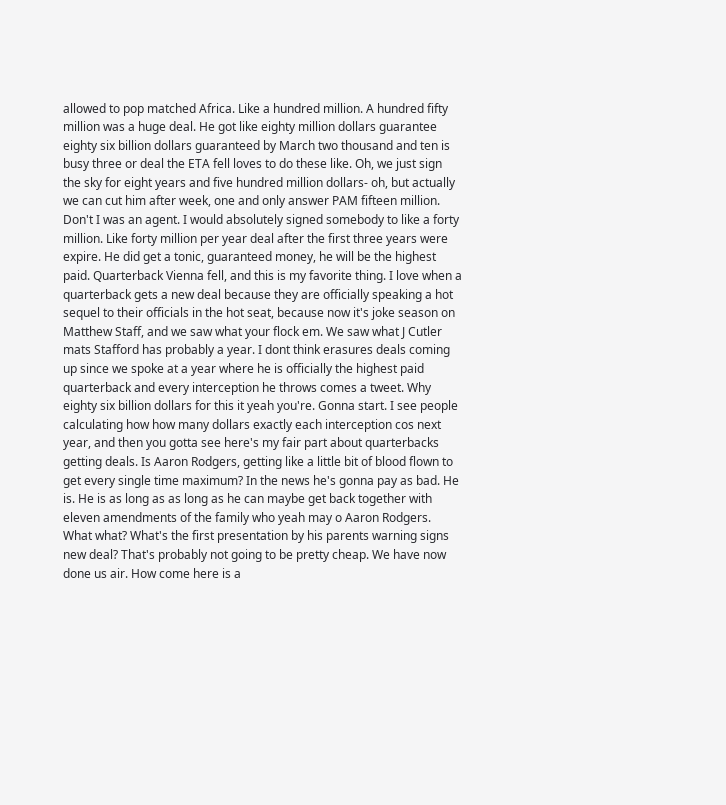allowed to pop matched Africa. Like a hundred million. A hundred fifty million was a huge deal. He got like eighty million dollars guarantee eighty six billion dollars guaranteed by March two thousand and ten is busy three or deal the ETA fell loves to do these like. Oh, we just sign the sky for eight years and five hundred million dollars- oh, but actually we can cut him after week, one and only answer PAM fifteen million. Don't I was an agent. I would absolutely signed somebody to like a forty million. Like forty million per year deal after the first three years were expire. He did get a tonic, guaranteed money, he will be the highest paid. Quarterback Vienna fell, and this is my favorite thing. I love when a quarterback gets a new deal because they are officially speaking a hot sequel to their officials in the hot seat, because now it's joke season on Matthew Staff, and we saw what your flock em. We saw what J Cutler mats Stafford has probably a year. I dont think erasures deals coming up since we spoke at a year where he is officially the highest paid quarterback and every interception he throws comes a tweet. Why
eighty six billion dollars for this it yeah you're. Gonna start. I see people calculating how how many dollars exactly each interception cos next year, and then you gotta see here's my fair part about quarterbacks getting deals. Is Aaron Rodgers, getting like a little bit of blood flown to get every single time maximum? In the news he's gonna pay as bad. He is. He is as long as as long as he can maybe get back together with eleven amendments of the family who yeah may o Aaron Rodgers. What what? What's the first presentation by his parents warning signs new deal? That's probably not going to be pretty cheap. We have now done us air. How come here is a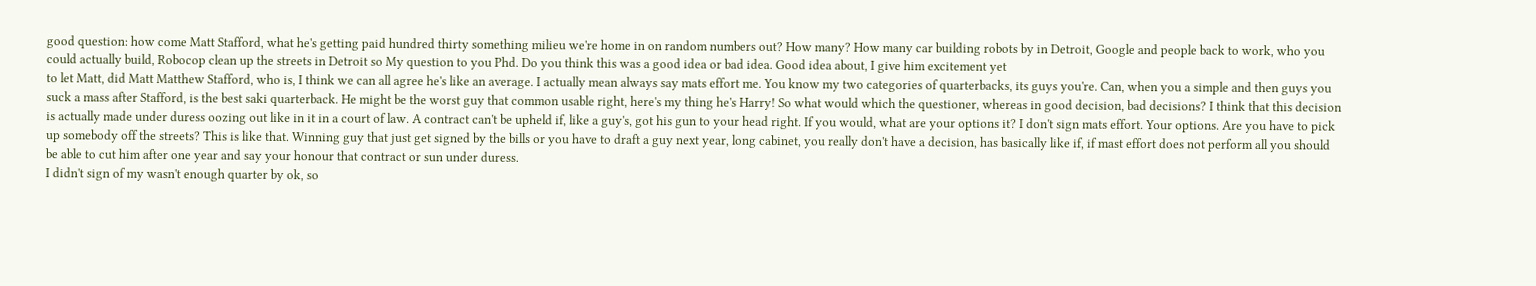good question: how come Matt Stafford, what he's getting paid hundred thirty something milieu we're home in on random numbers out? How many? How many car building robots by in Detroit, Google and people back to work, who you could actually build, Robocop clean up the streets in Detroit so My question to you Phd. Do you think this was a good idea or bad idea. Good idea about, I give him excitement yet
to let Matt, did Matt Matthew Stafford, who is, I think we can all agree he's like an average. I actually mean always say mats effort me. You know my two categories of quarterbacks, its guys you're. Can, when you a simple and then guys you suck a mass after Stafford, is the best saki quarterback. He might be the worst guy that common usable right, here's my thing he's Harry! So what would which the questioner, whereas in good decision, bad decisions? I think that this decision is actually made under duress oozing out like in it in a court of law. A contract can't be upheld if, like a guy's, got his gun to your head right. If you would, what are your options it? I don't sign mats effort. Your options. Are you have to pick up somebody off the streets? This is like that. Winning guy that just get signed by the bills or you have to draft a guy next year, long cabinet, you really don't have a decision, has basically like if, if mast effort does not perform all you should be able to cut him after one year and say your honour that contract or sun under duress.
I didn't sign of my wasn't enough quarter by ok, so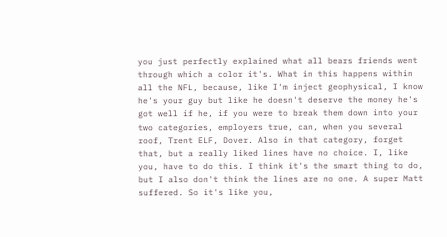you just perfectly explained what all bears friends went through which a color it's. What in this happens within all the NFL, because, like I'm inject geophysical, I know he's your guy but like he doesn't deserve the money he's got well if he, if you were to break them down into your two categories, employers true, can, when you several roof, Trent ELF, Dover. Also in that category, forget that, but a really liked lines have no choice. I, like you, have to do this. I think it's the smart thing to do, but I also don't think the lines are no one. A super Matt suffered. So it's like you,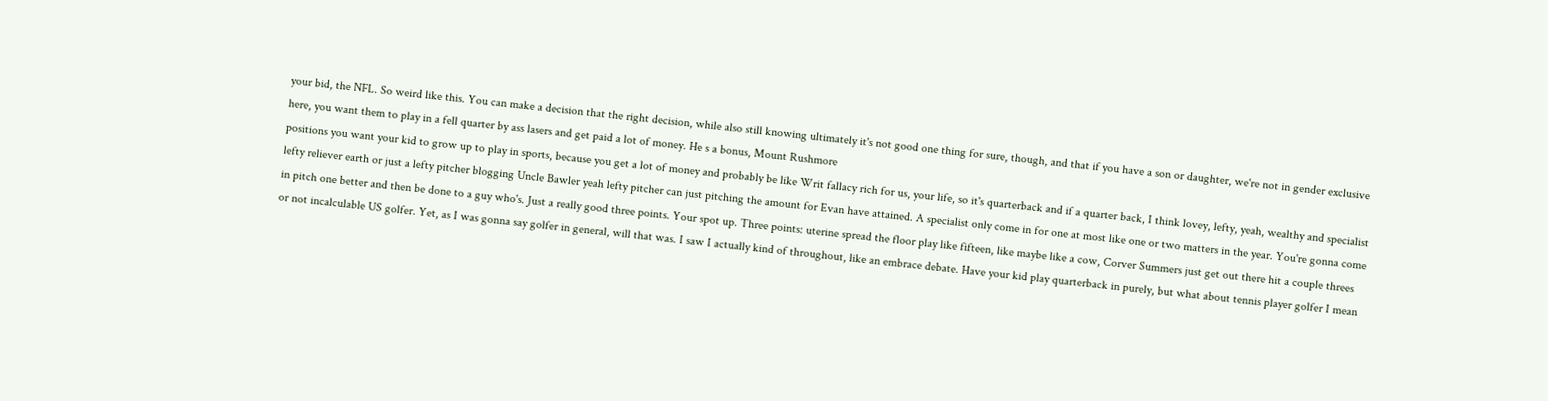your bid, the NFL. So weird like this. You can make a decision that the right decision, while also still knowing ultimately it's not good one thing for sure, though, and that if you have a son or daughter, we're not in gender exclusive here, you want them to play in a fell quarter by ass lasers and get paid a lot of money. He s a bonus, Mount Rushmore
positions you want your kid to grow up to play in sports, because you get a lot of money and probably be like Writ fallacy rich for us, your life, so it's quarterback and if a quarter back, I think lovey, lefty, yeah, wealthy and specialist lefty reliever earth or just a lefty pitcher blogging Uncle Bawler yeah lefty pitcher can just pitching the amount for Evan have attained. A specialist only come in for one at most like one or two matters in the year. You're gonna come in pitch one better and then be done to a guy who's. Just a really good three points. Your spot up. Three points: uterine spread the floor play like fifteen, like maybe like a cow, Corver Summers just get out there hit a couple threes or not incalculable US golfer. Yet, as I was gonna say golfer in general, will that was. I saw I actually kind of throughout, like an embrace debate. Have your kid play quarterback in purely, but what about tennis player golfer I mean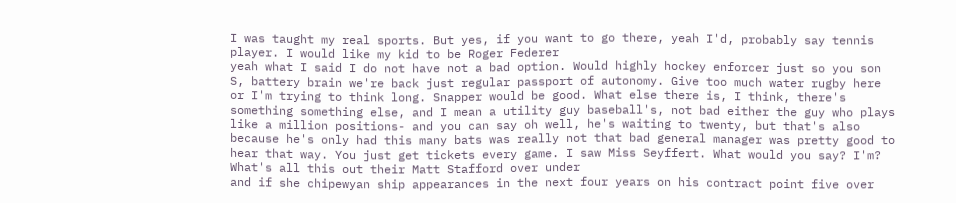I was taught my real sports. But yes, if you want to go there, yeah I'd, probably say tennis player. I would like my kid to be Roger Federer
yeah what I said I do not have not a bad option. Would highly hockey enforcer just so you son S, battery brain we're back just regular passport of autonomy. Give too much water rugby here or I'm trying to think long. Snapper would be good. What else there is, I think, there's something something else, and I mean a utility guy baseball's, not bad either the guy who plays like a million positions- and you can say oh well, he's waiting to twenty, but that's also because he's only had this many bats was really not that bad general manager was pretty good to hear that way. You just get tickets every game. I saw Miss Seyffert. What would you say? I'm? What's all this out their Matt Stafford over under
and if she chipewyan ship appearances in the next four years on his contract point five over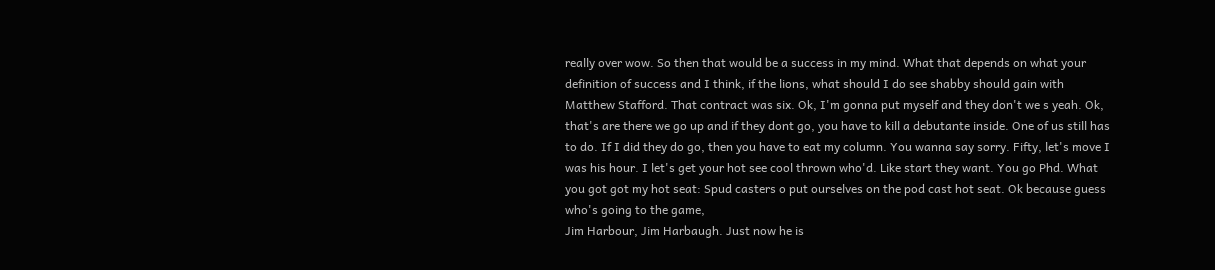really over wow. So then that would be a success in my mind. What that depends on what your definition of success and I think, if the lions, what should I do see shabby should gain with Matthew Stafford. That contract was six. Ok, I'm gonna put myself and they don't we s yeah. Ok, that's are there we go up and if they dont go, you have to kill a debutante inside. One of us still has to do. If I did they do go, then you have to eat my column. You wanna say sorry. Fifty, let's move I was his hour. I let's get your hot see cool thrown who'd. Like start they want. You go Phd. What you got got my hot seat: Spud casters o put ourselves on the pod cast hot seat. Ok because guess who's going to the game,
Jim Harbour, Jim Harbaugh. Just now he is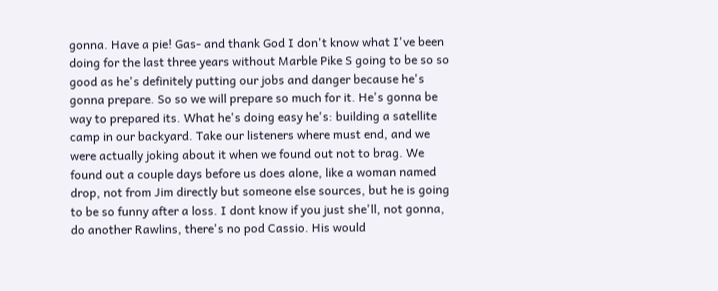gonna. Have a pie! Gas- and thank God I don't know what I've been doing for the last three years without Marble Pike S going to be so so good as he's definitely putting our jobs and danger because he's gonna prepare. So so we will prepare so much for it. He's gonna be way to prepared its. What he's doing easy he's: building a satellite camp in our backyard. Take our listeners where must end, and we were actually joking about it when we found out not to brag. We found out a couple days before us does alone, like a woman named drop, not from Jim directly but someone else sources, but he is going to be so funny after a loss. I dont know if you just she'll, not gonna, do another Rawlins, there's no pod Cassio. His would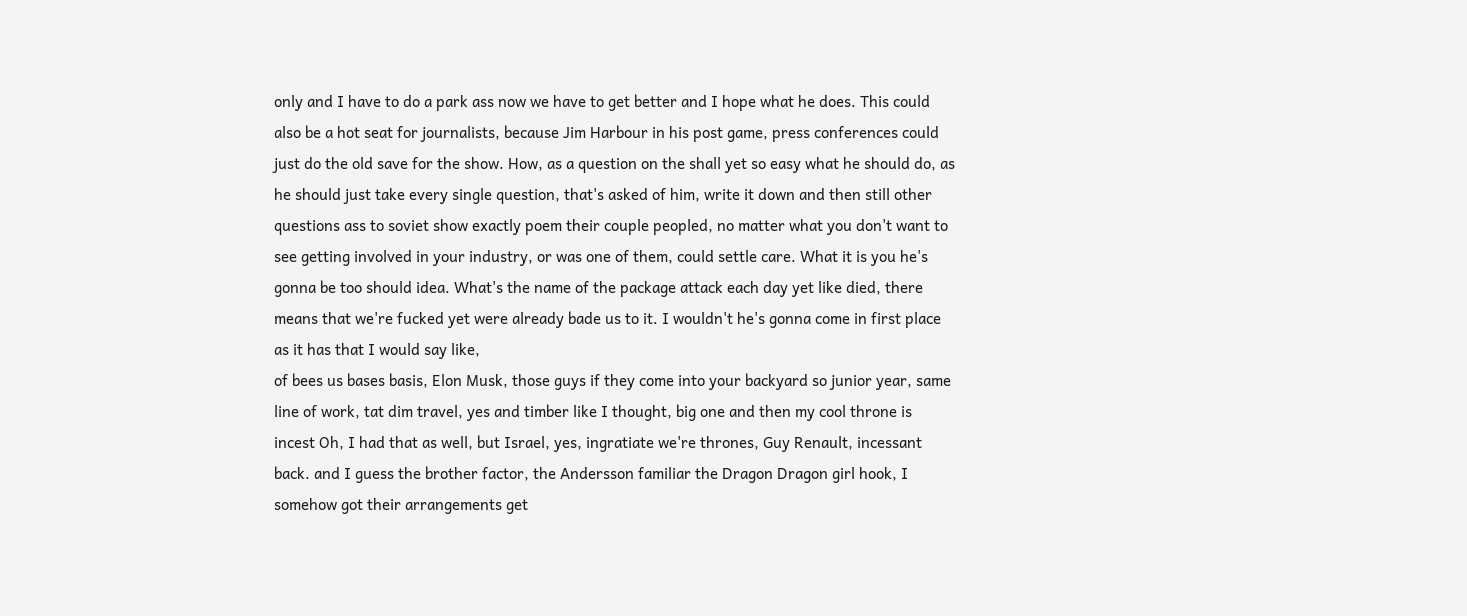only and I have to do a park ass now we have to get better and I hope what he does. This could also be a hot seat for journalists, because Jim Harbour in his post game, press conferences could just do the old save for the show. How, as a question on the shall yet so easy what he should do, as he should just take every single question, that's asked of him, write it down and then still other questions ass to soviet show exactly poem their couple peopled, no matter what you don't want to see getting involved in your industry, or was one of them, could settle care. What it is you he's gonna be too should idea. What's the name of the package attack each day yet like died, there means that we're fucked yet were already bade us to it. I wouldn't he's gonna come in first place as it has that I would say like,
of bees us bases basis, Elon Musk, those guys if they come into your backyard so junior year, same line of work, tat dim travel, yes and timber like I thought, big one and then my cool throne is incest Oh, I had that as well, but Israel, yes, ingratiate we're thrones, Guy Renault, incessant back. and I guess the brother factor, the Andersson familiar the Dragon Dragon girl hook, I somehow got their arrangements get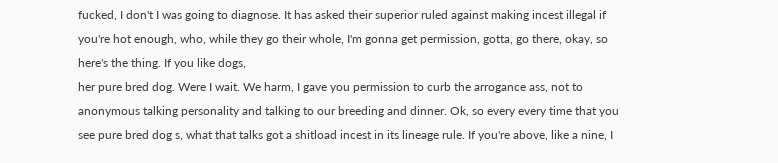fucked, I don't I was going to diagnose. It has asked their superior ruled against making incest illegal if you're hot enough, who, while they go their whole, I'm gonna get permission, gotta, go there, okay, so here's the thing. If you like dogs,
her pure bred dog. Were I wait. We harm, I gave you permission to curb the arrogance ass, not to anonymous talking personality and talking to our breeding and dinner. Ok, so every every time that you see pure bred dog s, what that talks got a shitload incest in its lineage rule. If you're above, like a nine, I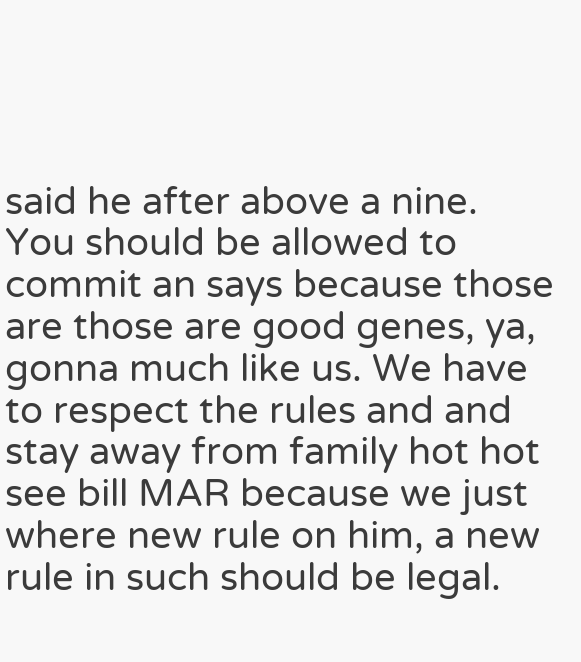said he after above a nine. You should be allowed to commit an says because those are those are good genes, ya, gonna much like us. We have to respect the rules and and stay away from family hot hot see bill MAR because we just where new rule on him, a new rule in such should be legal.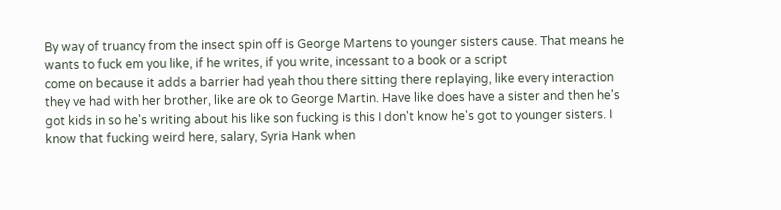By way of truancy from the insect spin off is George Martens to younger sisters cause. That means he wants to fuck em you like, if he writes, if you write, incessant to a book or a script
come on because it adds a barrier had yeah thou there sitting there replaying, like every interaction they ve had with her brother, like are ok to George Martin. Have like does have a sister and then he's got kids in so he's writing about his like son fucking is this I don't know he's got to younger sisters. I know that fucking weird here, salary, Syria Hank when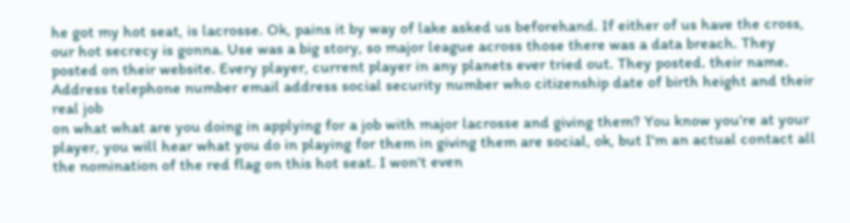he got my hot seat, is lacrosse. Ok, pains it by way of lake asked us beforehand. If either of us have the cross, our hot secrecy is gonna. Use was a big story, so major league across those there was a data breach. They posted on their website. Every player, current player in any planets ever tried out. They posted. their name. Address telephone number email address social security number who citizenship date of birth height and their real job
on what what are you doing in applying for a job with major lacrosse and giving them? You know you're at your player, you will hear what you do in playing for them in giving them are social, ok, but I'm an actual contact all the nomination of the red flag on this hot seat. I won't even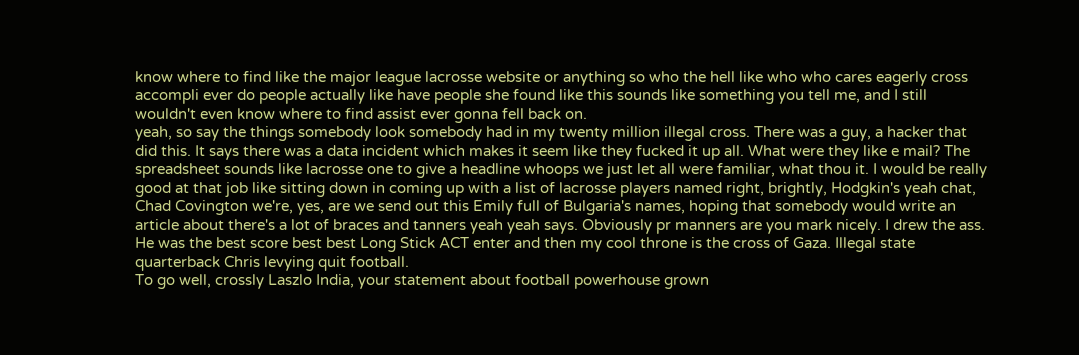know where to find like the major league lacrosse website or anything so who the hell like who who cares eagerly cross accompli ever do people actually like have people she found like this sounds like something you tell me, and I still wouldn't even know where to find assist ever gonna fell back on.
yeah, so say the things somebody look somebody had in my twenty million illegal cross. There was a guy, a hacker that did this. It says there was a data incident which makes it seem like they fucked it up all. What were they like e mail? The spreadsheet sounds like lacrosse one to give a headline whoops we just let all were familiar, what thou it. I would be really good at that job like sitting down in coming up with a list of lacrosse players named right, brightly, Hodgkin's yeah chat, Chad Covington we're, yes, are we send out this Emily full of Bulgaria's names, hoping that somebody would write an article about there's a lot of braces and tanners yeah yeah says. Obviously pr manners are you mark nicely. I drew the ass. He was the best score best best Long Stick ACT enter and then my cool throne is the cross of Gaza. Illegal state quarterback Chris levying quit football.
To go well, crossly Laszlo India, your statement about football powerhouse grown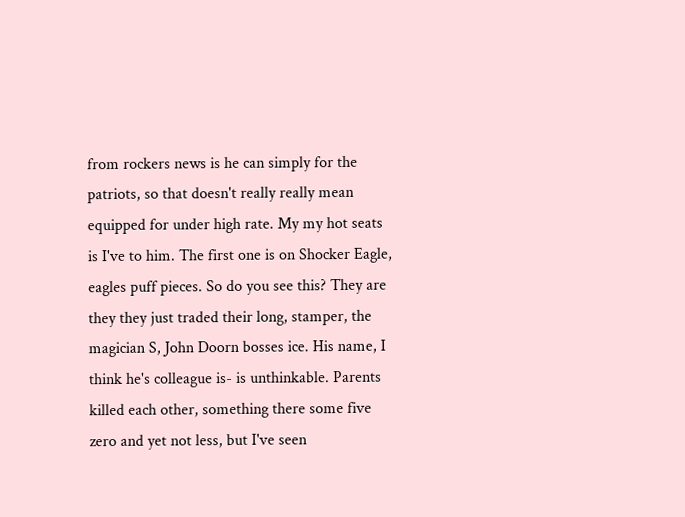from rockers news is he can simply for the patriots, so that doesn't really really mean equipped for under high rate. My my hot seats is I've to him. The first one is on Shocker Eagle, eagles puff pieces. So do you see this? They are they they just traded their long, stamper, the magician S, John Doorn bosses ice. His name, I think he's colleague is- is unthinkable. Parents killed each other, something there some five zero and yet not less, but I've seen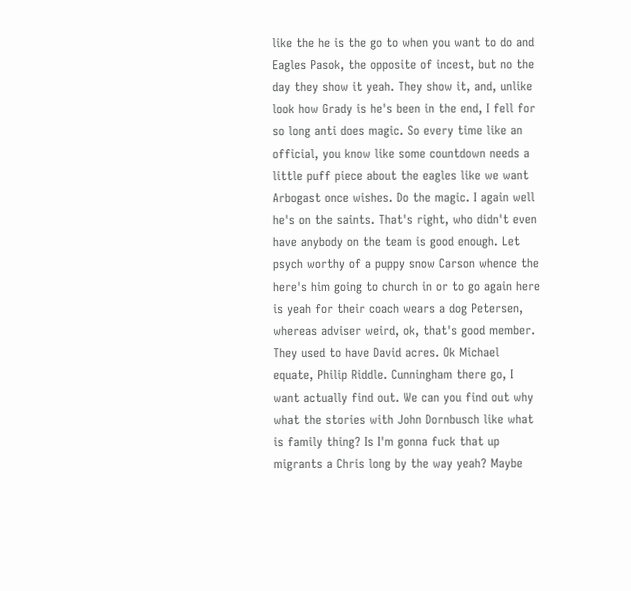like the he is the go to when you want to do and Eagles Pasok, the opposite of incest, but no the day they show it yeah. They show it, and, unlike look how Grady is he's been in the end, I fell for so long anti does magic. So every time like an official, you know like some countdown needs a little puff piece about the eagles like we want Arbogast once wishes. Do the magic. I again well he's on the saints. That's right, who didn't even have anybody on the team is good enough. Let psych worthy of a puppy snow Carson whence the here's him going to church in or to go again here is yeah for their coach wears a dog Petersen, whereas adviser weird, ok, that's good member. They used to have David acres. Ok Michael equate, Philip Riddle. Cunningham there go, I want actually find out. We can you find out why what the stories with John Dornbusch like what is family thing? Is I'm gonna fuck that up migrants a Chris long by the way yeah? Maybe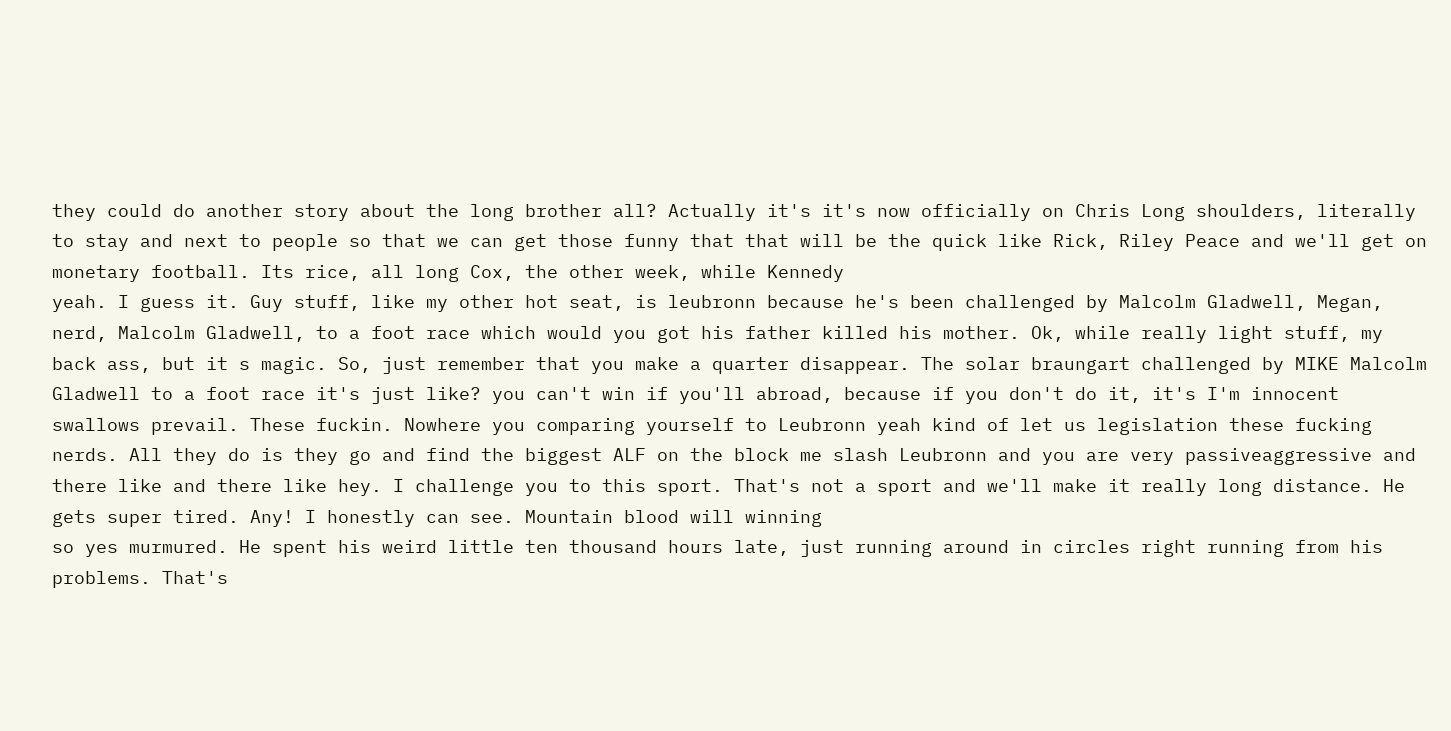they could do another story about the long brother all? Actually it's it's now officially on Chris Long shoulders, literally to stay and next to people so that we can get those funny that that will be the quick like Rick, Riley Peace and we'll get on monetary football. Its rice, all long Cox, the other week, while Kennedy
yeah. I guess it. Guy stuff, like my other hot seat, is leubronn because he's been challenged by Malcolm Gladwell, Megan, nerd, Malcolm Gladwell, to a foot race which would you got his father killed his mother. Ok, while really light stuff, my back ass, but it s magic. So, just remember that you make a quarter disappear. The solar braungart challenged by MIKE Malcolm Gladwell to a foot race it's just like? you can't win if you'll abroad, because if you don't do it, it's I'm innocent swallows prevail. These fuckin. Nowhere you comparing yourself to Leubronn yeah kind of let us legislation these fucking nerds. All they do is they go and find the biggest ALF on the block me slash Leubronn and you are very passiveaggressive and there like and there like hey. I challenge you to this sport. That's not a sport and we'll make it really long distance. He gets super tired. Any! I honestly can see. Mountain blood will winning
so yes murmured. He spent his weird little ten thousand hours late, just running around in circles right running from his problems. That's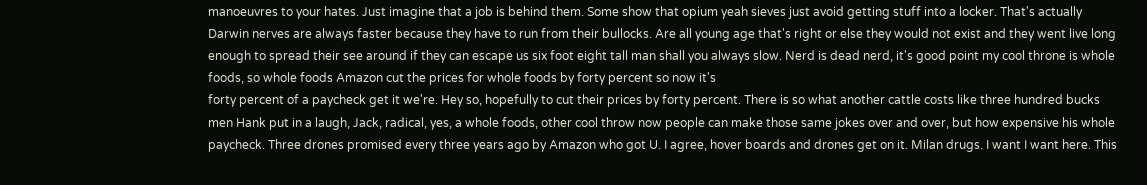manoeuvres to your hates. Just imagine that a job is behind them. Some show that opium yeah sieves just avoid getting stuff into a locker. That's actually Darwin nerves are always faster because they have to run from their bullocks. Are all young age that's right or else they would not exist and they went live long enough to spread their see around if they can escape us six foot eight tall man shall you always slow. Nerd is dead nerd, it's good point my cool throne is whole foods, so whole foods Amazon cut the prices for whole foods by forty percent so now it's
forty percent of a paycheck get it we're. Hey so, hopefully to cut their prices by forty percent. There is so what another cattle costs like three hundred bucks men Hank put in a laugh, Jack, radical, yes, a whole foods, other cool throw now people can make those same jokes over and over, but how expensive his whole paycheck. Three drones promised every three years ago by Amazon who got U. I agree, hover boards and drones get on it. Milan drugs. I want I want here. This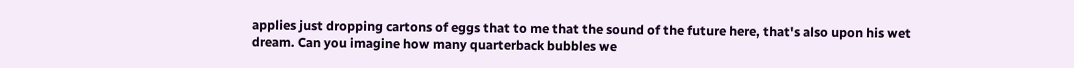applies just dropping cartons of eggs that to me that the sound of the future here, that's also upon his wet dream. Can you imagine how many quarterback bubbles we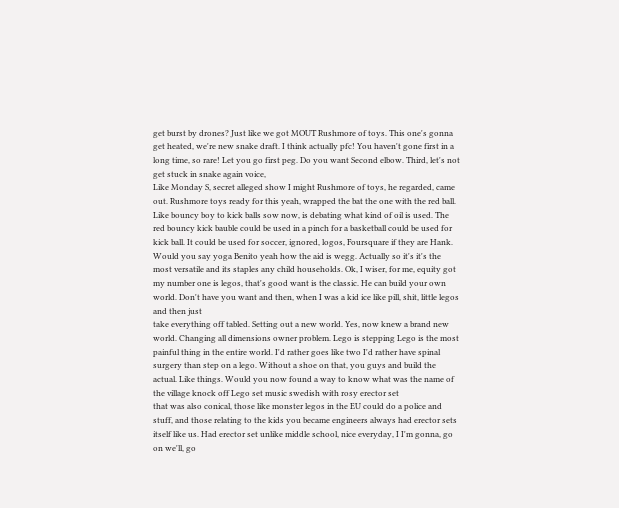get burst by drones? Just like we got MOUT Rushmore of toys. This one's gonna get heated, we're new snake draft. I think actually pfc! You haven't gone first in a long time, so rare! Let you go first peg. Do you want Second elbow. Third, let's not get stuck in snake again voice,
Like Monday S, secret alleged show I might Rushmore of toys, he regarded, came out. Rushmore toys ready for this yeah, wrapped the bat the one with the red ball. Like bouncy boy to kick balls sow now, is debating what kind of oil is used. The red bouncy kick bauble could be used in a pinch for a basketball could be used for kick ball. It could be used for soccer, ignored, logos, Foursquare if they are Hank. Would you say yoga Benito yeah how the aid is wegg. Actually so it's it's the most versatile and its staples any child households. Ok, I wiser, for me, equity got my number one is legos, that's good want is the classic. He can build your own world. Don't have you want and then, when I was a kid ice like pill, shit, little legos and then just
take everything off tabled. Setting out a new world. Yes, now knew a brand new world. Changing all dimensions owner problem. Lego is stepping Lego is the most painful thing in the entire world. I'd rather goes like two I'd rather have spinal surgery than step on a lego. Without a shoe on that, you guys and build the actual. Like things. Would you now found a way to know what was the name of the village knock off Lego set music swedish with rosy erector set
that was also conical, those like monster legos in the EU could do a police and stuff, and those relating to the kids you became engineers always had erector sets itself like us. Had erector set unlike middle school, nice everyday, I I'm gonna, go on we'll, go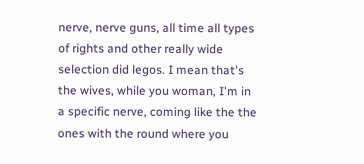nerve, nerve guns, all time all types of rights and other really wide selection did legos. I mean that's the wives, while you woman, I'm in a specific nerve, coming like the the ones with the round where you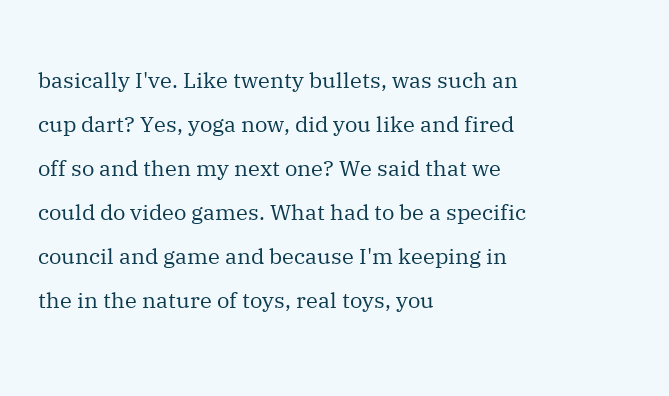basically I've. Like twenty bullets, was such an cup dart? Yes, yoga now, did you like and fired off so and then my next one? We said that we could do video games. What had to be a specific council and game and because I'm keeping in the in the nature of toys, real toys, you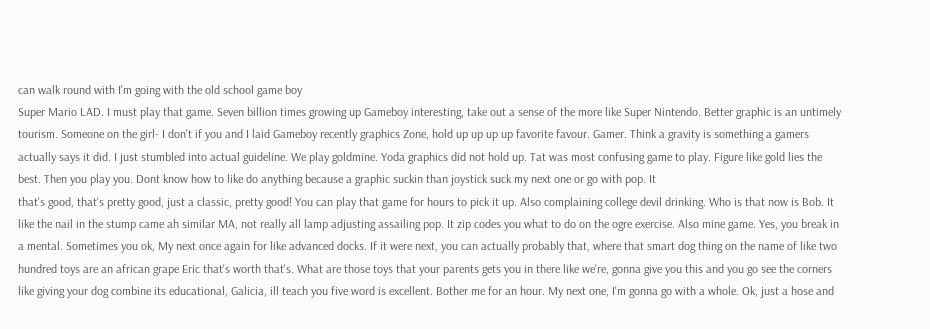can walk round with I'm going with the old school game boy
Super Mario LAD. I must play that game. Seven billion times growing up Gameboy interesting, take out a sense of the more like Super Nintendo. Better graphic is an untimely tourism. Someone on the girl- I don't if you and I laid Gameboy recently graphics Zone, hold up up up up favorite favour. Gamer. Think a gravity is something a gamers actually says it did. I just stumbled into actual guideline. We play goldmine. Yoda graphics did not hold up. Tat was most confusing game to play. Figure like gold lies the best. Then you play you. Dont know how to like do anything because a graphic suckin than joystick suck my next one or go with pop. It
that's good, that's pretty good, just a classic, pretty good! You can play that game for hours to pick it up. Also complaining college devil drinking. Who is that now is Bob. It like the nail in the stump came ah similar MA, not really all lamp adjusting assailing pop. It zip codes you what to do on the ogre exercise. Also mine game. Yes, you break in a mental. Sometimes you ok, My next once again for like advanced docks. If it were next, you can actually probably that, where that smart dog thing on the name of like two hundred toys are an african grape Eric that's worth that's. What are those toys that your parents gets you in there like we're, gonna give you this and you go see the corners like giving your dog combine its educational, Galicia, ill teach you five word is excellent. Bother me for an hour. My next one, I'm gonna go with a whole. Ok, just a hose and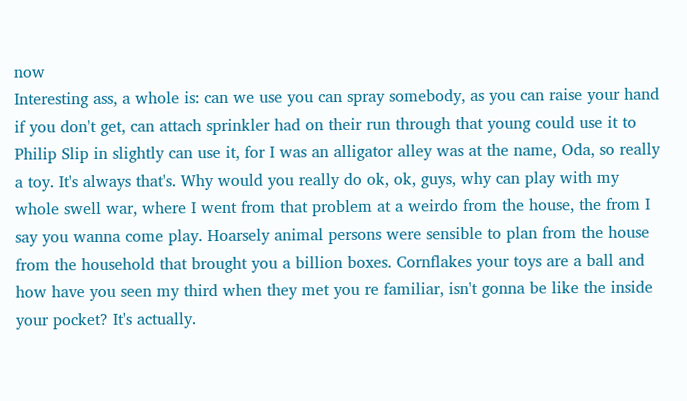now
Interesting ass, a whole is: can we use you can spray somebody, as you can raise your hand if you don't get, can attach sprinkler had on their run through that young could use it to Philip Slip in slightly can use it, for I was an alligator alley was at the name, Oda, so really a toy. It's always that's. Why would you really do ok, ok, guys, why can play with my whole swell war, where I went from that problem at a weirdo from the house, the from I say you wanna come play. Hoarsely animal persons were sensible to plan from the house from the household that brought you a billion boxes. Cornflakes your toys are a ball and how have you seen my third when they met you re familiar, isn't gonna be like the inside your pocket? It's actually.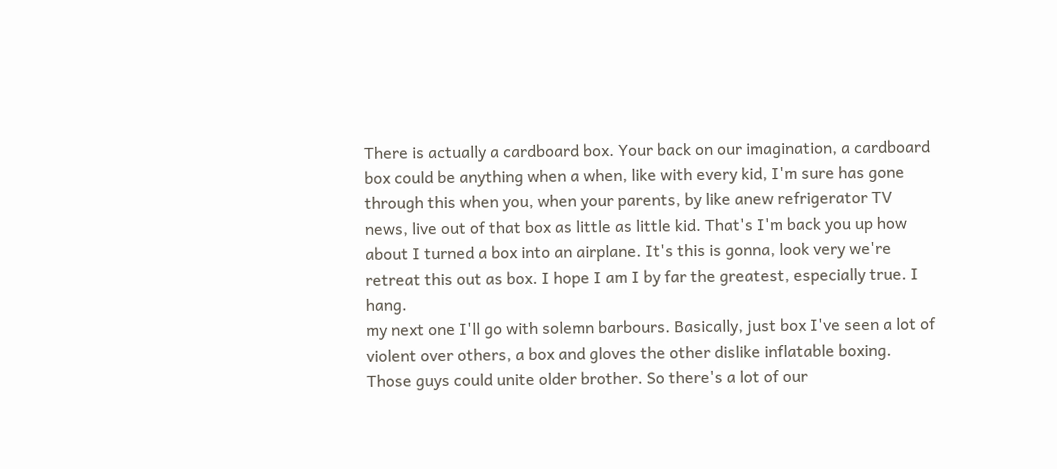There is actually a cardboard box. Your back on our imagination, a cardboard box could be anything when a when, like with every kid, I'm sure has gone through this when you, when your parents, by like anew refrigerator TV news, live out of that box as little as little kid. That's I'm back you up how about I turned a box into an airplane. It's this is gonna, look very we're retreat this out as box. I hope I am I by far the greatest, especially true. I hang.
my next one I'll go with solemn barbours. Basically, just box I've seen a lot of violent over others, a box and gloves the other dislike inflatable boxing. Those guys could unite older brother. So there's a lot of our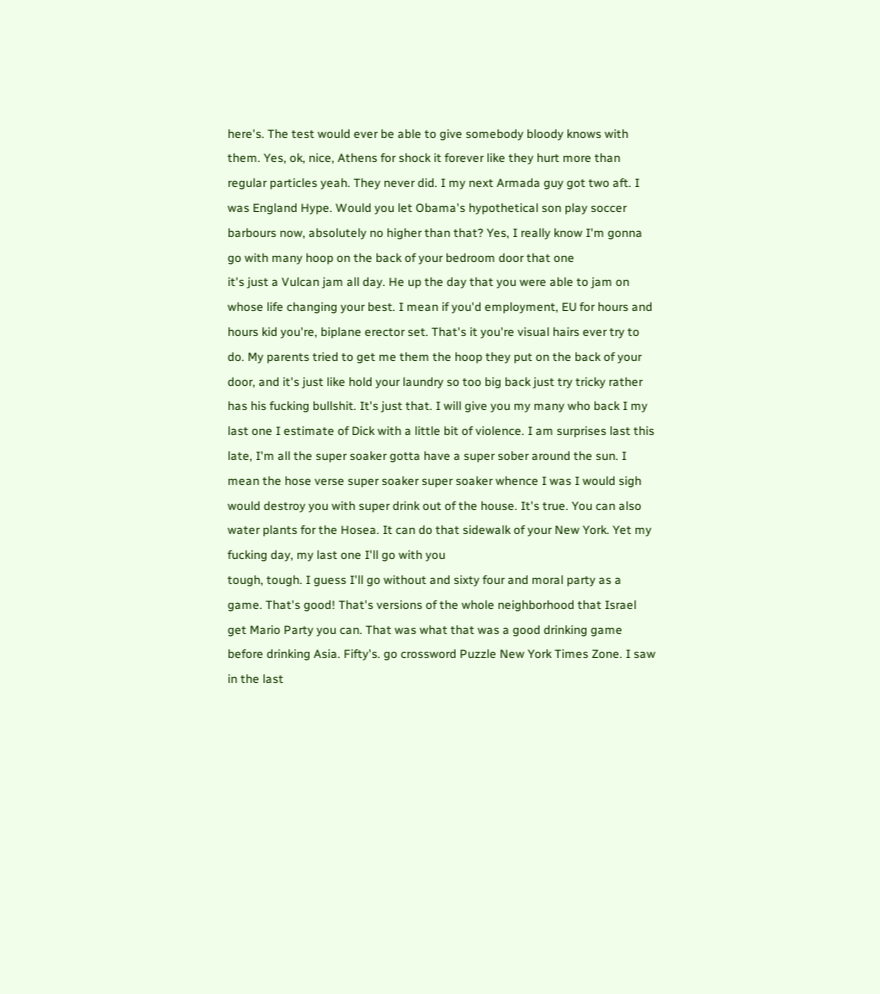here's. The test would ever be able to give somebody bloody knows with them. Yes, ok, nice, Athens for shock it forever like they hurt more than regular particles yeah. They never did. I my next Armada guy got two aft. I was England Hype. Would you let Obama's hypothetical son play soccer barbours now, absolutely no higher than that? Yes, I really know I'm gonna go with many hoop on the back of your bedroom door that one
it's just a Vulcan jam all day. He up the day that you were able to jam on whose life changing your best. I mean if you'd employment, EU for hours and hours kid you're, biplane erector set. That's it you're visual hairs ever try to do. My parents tried to get me them the hoop they put on the back of your door, and it's just like hold your laundry so too big back just try tricky rather has his fucking bullshit. It's just that. I will give you my many who back I my last one I estimate of Dick with a little bit of violence. I am surprises last this late, I'm all the super soaker gotta have a super sober around the sun. I mean the hose verse super soaker super soaker whence I was I would sigh would destroy you with super drink out of the house. It's true. You can also water plants for the Hosea. It can do that sidewalk of your New York. Yet my fucking day, my last one I'll go with you
tough, tough. I guess I'll go without and sixty four and moral party as a game. That's good! That's versions of the whole neighborhood that Israel get Mario Party you can. That was what that was a good drinking game before drinking Asia. Fifty's. go crossword Puzzle New York Times Zone. I saw in the last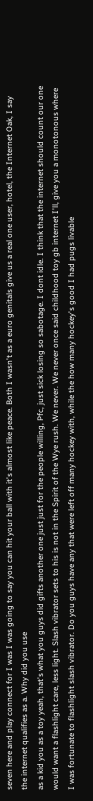seven here and play connect for I was I was going to say you can hit your ball with it's almost like peace. Both I wasn't as a euro genitals give us a real one user, hotel, the Internet Oak, I say the internet qualifies as a. Why did you use
as a kid you as a toy yeah, that's what you guys did gifts another one just just for the people willing, Pfc, just sick losing so sabotage. I dont idle. I think that the internet should count our one would want a flashlight care, less light. Slash vibrator sets to his is not in the Spirit of the Wye rush. We never. We never once said childhood toy gb internet I'll, give you a monotonous where I was fortunate to flashlight slash vibrator. Do you guys have any that were left off many hockey with, while the how many hockey's good I had pugs livable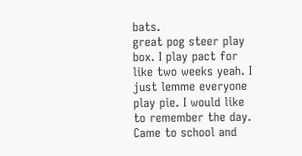bats.
great pog steer play box. I play pact for like two weeks yeah. I just lemme everyone play pie. I would like to remember the day. Came to school and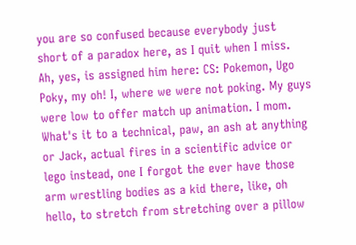you are so confused because everybody just short of a paradox here, as I quit when I miss. Ah, yes, is assigned him here: CS: Pokemon, Ugo Poky, my oh! I, where we were not poking. My guys were low to offer match up animation. I mom. What's it to a technical, paw, an ash at anything or Jack, actual fires in a scientific advice or lego instead, one I forgot the ever have those arm wrestling bodies as a kid there, like, oh hello, to stretch from stretching over a pillow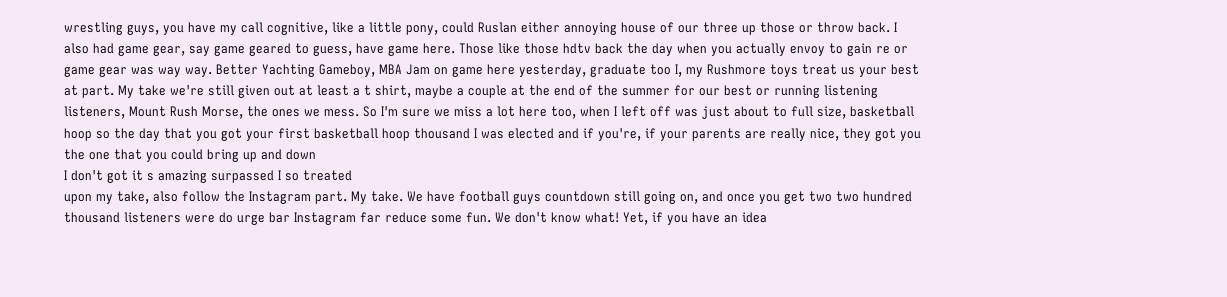wrestling guys, you have my call cognitive, like a little pony, could Ruslan either annoying house of our three up those or throw back. I also had game gear, say game geared to guess, have game here. Those like those hdtv back the day when you actually envoy to gain re or game gear was way way. Better Yachting Gameboy, MBA Jam on game here yesterday, graduate too I, my Rushmore toys treat us your best at part. My take we're still given out at least a t shirt, maybe a couple at the end of the summer for our best or running listening listeners, Mount Rush Morse, the ones we mess. So I'm sure we miss a lot here too, when I left off was just about to full size, basketball hoop so the day that you got your first basketball hoop thousand I was elected and if you're, if your parents are really nice, they got you the one that you could bring up and down
I don't got it s amazing surpassed I so treated
upon my take, also follow the Instagram part. My take. We have football guys countdown still going on, and once you get two two hundred thousand listeners were do urge bar Instagram far reduce some fun. We don't know what! Yet, if you have an idea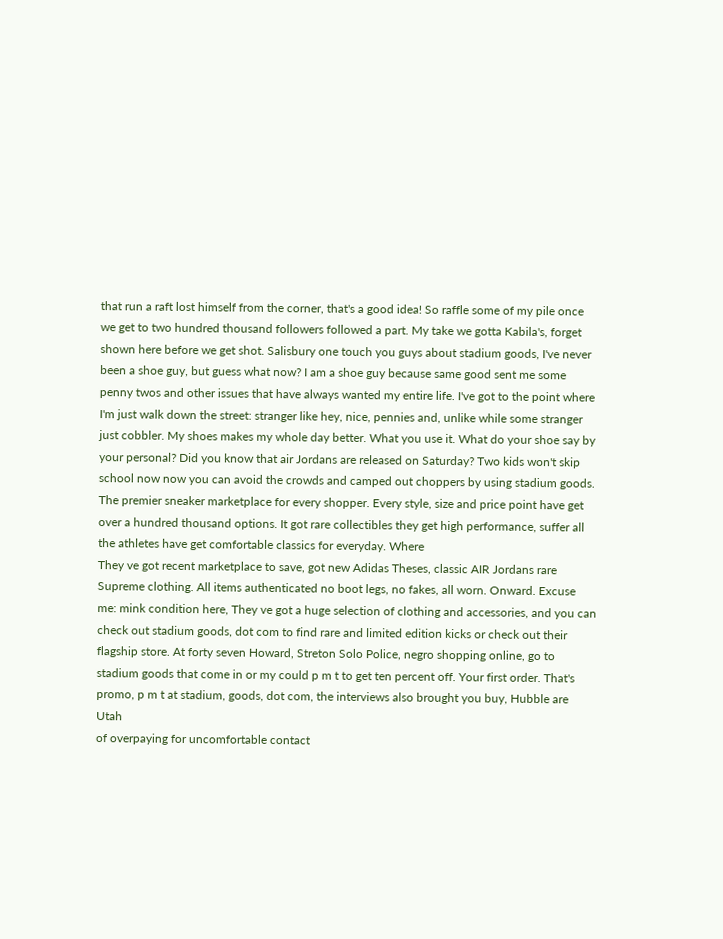that run a raft lost himself from the corner, that's a good idea! So raffle some of my pile once we get to two hundred thousand followers followed a part. My take we gotta Kabila's, forget shown here before we get shot. Salisbury one touch you guys about stadium goods, I've never been a shoe guy, but guess what now? I am a shoe guy because same good sent me some penny twos and other issues that have always wanted my entire life. I've got to the point where I'm just walk down the street: stranger like hey, nice, pennies and, unlike while some stranger just cobbler. My shoes makes my whole day better. What you use it. What do your shoe say by your personal? Did you know that air Jordans are released on Saturday? Two kids won't skip school now now you can avoid the crowds and camped out choppers by using stadium goods. The premier sneaker marketplace for every shopper. Every style, size and price point have get over a hundred thousand options. It got rare collectibles they get high performance, suffer all the athletes have get comfortable classics for everyday. Where
They ve got recent marketplace to save, got new Adidas Theses, classic AIR Jordans rare Supreme clothing. All items authenticated no boot legs, no fakes, all worn. Onward. Excuse me: mink condition here, They ve got a huge selection of clothing and accessories, and you can check out stadium goods, dot com to find rare and limited edition kicks or check out their flagship store. At forty seven Howard, Streton Solo Police, negro shopping online, go to stadium goods that come in or my could p m t to get ten percent off. Your first order. That's promo, p m t at stadium, goods, dot com, the interviews also brought you buy, Hubble are Utah
of overpaying for uncomfortable contact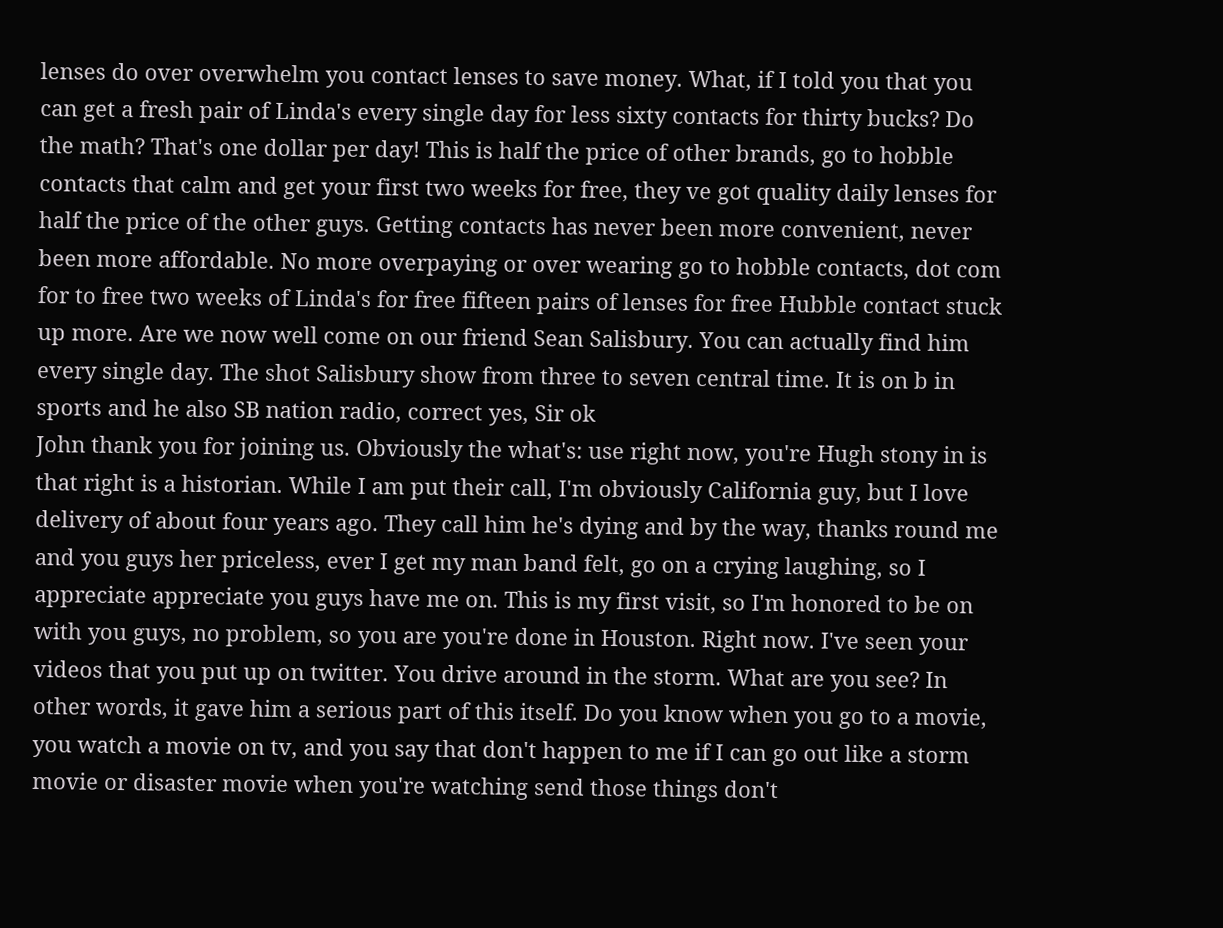lenses do over overwhelm you contact lenses to save money. What, if I told you that you can get a fresh pair of Linda's every single day for less sixty contacts for thirty bucks? Do the math? That's one dollar per day! This is half the price of other brands, go to hobble contacts that calm and get your first two weeks for free, they ve got quality daily lenses for half the price of the other guys. Getting contacts has never been more convenient, never been more affordable. No more overpaying or over wearing go to hobble contacts, dot com for to free two weeks of Linda's for free fifteen pairs of lenses for free Hubble contact stuck up more. Are we now well come on our friend Sean Salisbury. You can actually find him every single day. The shot Salisbury show from three to seven central time. It is on b in sports and he also SB nation radio, correct yes, Sir ok
John thank you for joining us. Obviously the what's: use right now, you're Hugh stony in is that right is a historian. While I am put their call, I'm obviously California guy, but I love delivery of about four years ago. They call him he's dying and by the way, thanks round me and you guys her priceless, ever I get my man band felt, go on a crying laughing, so I appreciate appreciate you guys have me on. This is my first visit, so I'm honored to be on with you guys, no problem, so you are you're done in Houston. Right now. I've seen your videos that you put up on twitter. You drive around in the storm. What are you see? In other words, it gave him a serious part of this itself. Do you know when you go to a movie, you watch a movie on tv, and you say that don't happen to me if I can go out like a storm movie or disaster movie when you're watching send those things don't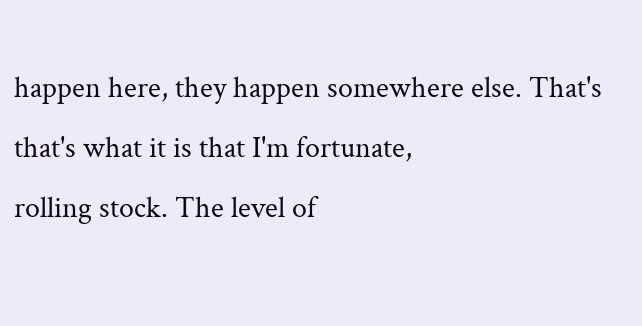happen here, they happen somewhere else. That's that's what it is that I'm fortunate,
rolling stock. The level of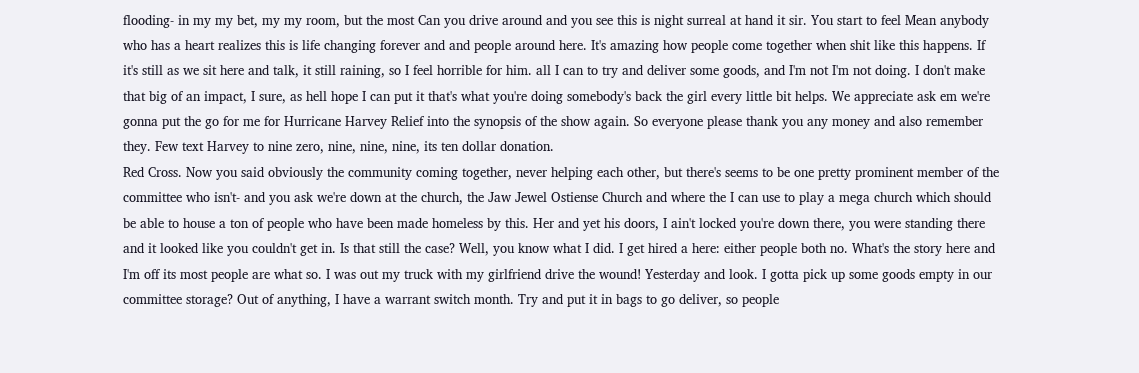flooding- in my my bet, my my room, but the most Can you drive around and you see this is night surreal at hand it sir. You start to feel Mean anybody who has a heart realizes this is life changing forever and and people around here. It's amazing how people come together when shit like this happens. If it's still as we sit here and talk, it still raining, so I feel horrible for him. all I can to try and deliver some goods, and I'm not I'm not doing. I don't make that big of an impact, I sure, as hell hope I can put it that's what you're doing somebody's back the girl every little bit helps. We appreciate ask em we're gonna put the go for me for Hurricane Harvey Relief into the synopsis of the show again. So everyone please thank you any money and also remember they. Few text Harvey to nine zero, nine, nine, nine, its ten dollar donation.
Red Cross. Now you said obviously the community coming together, never helping each other, but there's seems to be one pretty prominent member of the committee who isn't- and you ask we're down at the church, the Jaw Jewel Ostiense Church and where the I can use to play a mega church which should be able to house a ton of people who have been made homeless by this. Her and yet his doors, I ain't locked you're down there, you were standing there and it looked like you couldn't get in. Is that still the case? Well, you know what I did. I get hired a here: either people both no. What's the story here and I'm off its most people are what so. I was out my truck with my girlfriend drive the wound! Yesterday and look. I gotta pick up some goods empty in our committee storage? Out of anything, I have a warrant switch month. Try and put it in bags to go deliver, so people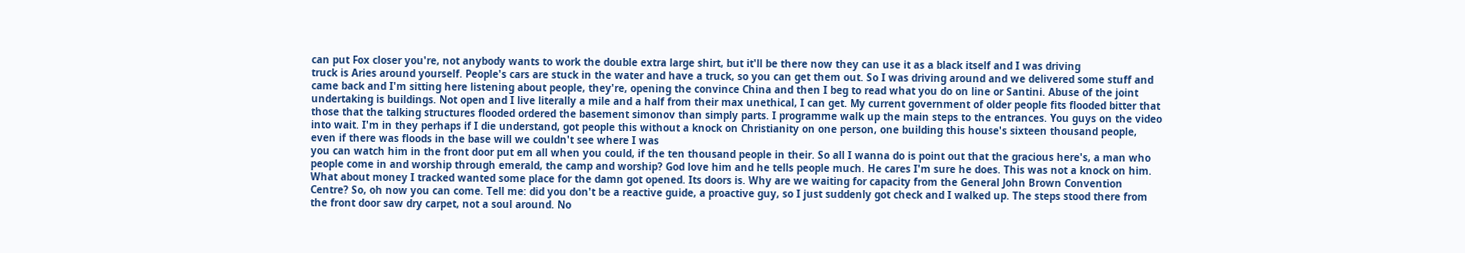can put Fox closer you're, not anybody wants to work the double extra large shirt, but it'll be there now they can use it as a black itself and I was driving
truck is Aries around yourself. People's cars are stuck in the water and have a truck, so you can get them out. So I was driving around and we delivered some stuff and came back and I'm sitting here listening about people, they're, opening the convince China and then I beg to read what you do on line or Santini. Abuse of the joint undertaking is buildings. Not open and I live literally a mile and a half from their max unethical, I can get. My current government of older people fits flooded bitter that those that the talking structures flooded ordered the basement simonov than simply parts. I programme walk up the main steps to the entrances. You guys on the video into wait. I'm in they perhaps if I die understand, got people this without a knock on Christianity on one person, one building this house's sixteen thousand people, even if there was floods in the base will we couldn't see where I was
you can watch him in the front door put em all when you could, if the ten thousand people in their. So all I wanna do is point out that the gracious here's, a man who people come in and worship through emerald, the camp and worship? God love him and he tells people much. He cares I'm sure he does. This was not a knock on him. What about money I tracked wanted some place for the damn got opened. Its doors is. Why are we waiting for capacity from the General John Brown Convention Centre? So, oh now you can come. Tell me: did you don't be a reactive guide, a proactive guy, so I just suddenly got check and I walked up. The steps stood there from the front door saw dry carpet, not a soul around. No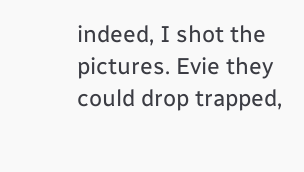indeed, I shot the pictures. Evie they could drop trapped,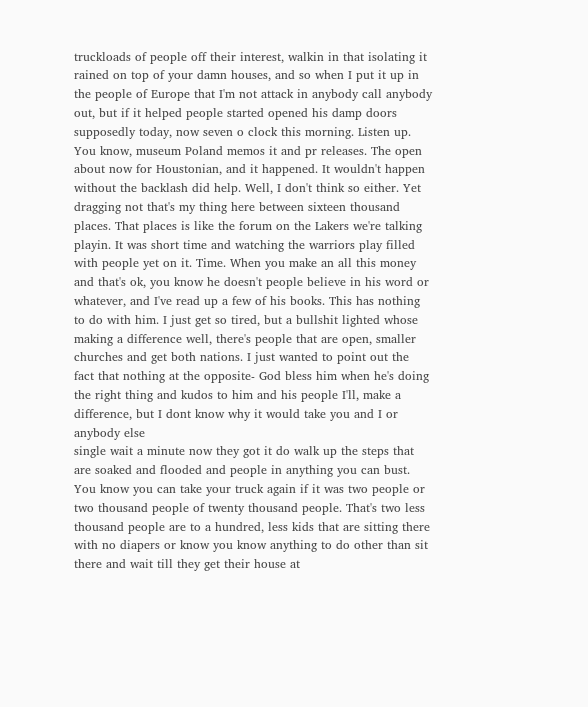truckloads of people off their interest, walkin in that isolating it rained on top of your damn houses, and so when I put it up in the people of Europe that I'm not attack in anybody call anybody out, but if it helped people started opened his damp doors
supposedly today, now seven o clock this morning. Listen up. You know, museum Poland memos it and pr releases. The open about now for Houstonian, and it happened. It wouldn't happen without the backlash did help. Well, I don't think so either. Yet dragging not that's my thing here between sixteen thousand places. That places is like the forum on the Lakers we're talking playin. It was short time and watching the warriors play filled with people yet on it. Time. When you make an all this money and that's ok, you know he doesn't people believe in his word or whatever, and I've read up a few of his books. This has nothing to do with him. I just get so tired, but a bullshit lighted whose making a difference well, there's people that are open, smaller churches and get both nations. I just wanted to point out the fact that nothing at the opposite- God bless him when he's doing the right thing and kudos to him and his people I'll, make a difference, but I dont know why it would take you and I or anybody else
single wait a minute now they got it do walk up the steps that are soaked and flooded and people in anything you can bust. You know you can take your truck again if it was two people or two thousand people of twenty thousand people. That's two less thousand people are to a hundred, less kids that are sitting there with no diapers or know you know anything to do other than sit there and wait till they get their house at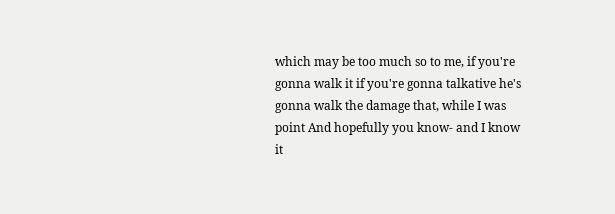which may be too much so to me, if you're gonna walk it if you're gonna talkative he's gonna walk the damage that, while I was point And hopefully you know- and I know it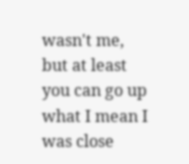wasn't me, but at least you can go up what I mean I was close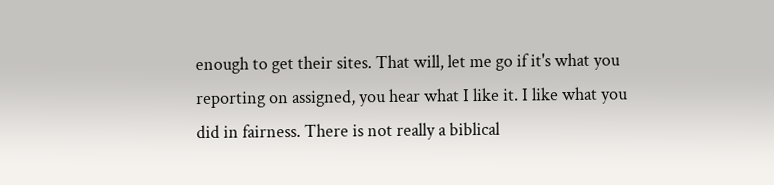enough to get their sites. That will, let me go if it's what you reporting on assigned, you hear what I like it. I like what you did in fairness. There is not really a biblical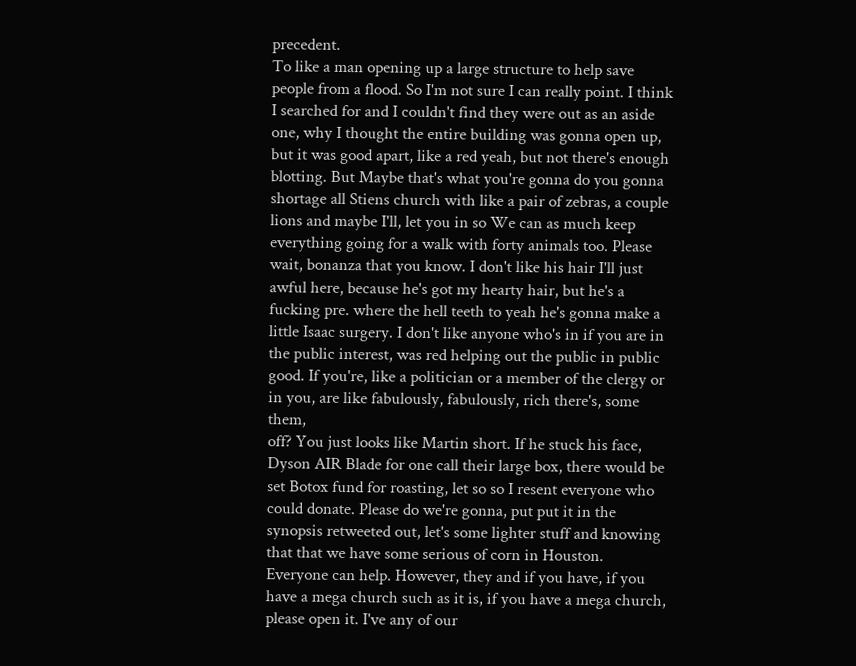precedent.
To like a man opening up a large structure to help save people from a flood. So I'm not sure I can really point. I think I searched for and I couldn't find they were out as an aside one, why I thought the entire building was gonna open up, but it was good apart, like a red yeah, but not there's enough blotting. But Maybe that's what you're gonna do you gonna shortage all Stiens church with like a pair of zebras, a couple lions and maybe I'll, let you in so We can as much keep everything going for a walk with forty animals too. Please wait, bonanza that you know. I don't like his hair I'll just awful here, because he's got my hearty hair, but he's a fucking pre. where the hell teeth to yeah he's gonna make a little Isaac surgery. I don't like anyone who's in if you are in the public interest, was red helping out the public in public good. If you're, like a politician or a member of the clergy or in you, are like fabulously, fabulously, rich there's, some them,
off? You just looks like Martin short. If he stuck his face, Dyson AIR Blade for one call their large box, there would be set Botox fund for roasting, let so so I resent everyone who could donate. Please do we're gonna, put put it in the synopsis retweeted out, let's some lighter stuff and knowing that that we have some serious of corn in Houston. Everyone can help. However, they and if you have, if you have a mega church such as it is, if you have a mega church, please open it. I've any of our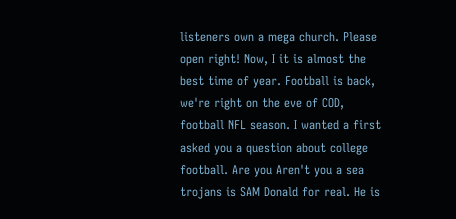listeners own a mega church. Please open right! Now, I it is almost the best time of year. Football is back, we're right on the eve of COD, football NFL season. I wanted a first asked you a question about college football. Are you Aren't you a sea trojans is SAM Donald for real. He is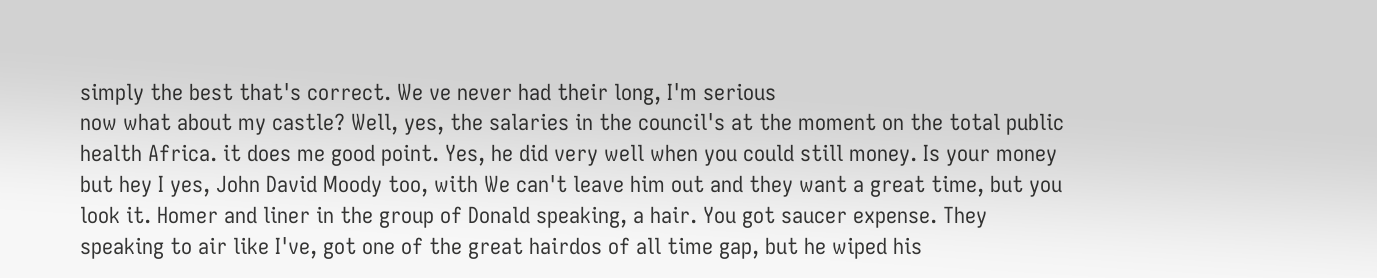simply the best that's correct. We ve never had their long, I'm serious
now what about my castle? Well, yes, the salaries in the council's at the moment on the total public health Africa. it does me good point. Yes, he did very well when you could still money. Is your money but hey I yes, John David Moody too, with We can't leave him out and they want a great time, but you look it. Homer and liner in the group of Donald speaking, a hair. You got saucer expense. They speaking to air like I've, got one of the great hairdos of all time gap, but he wiped his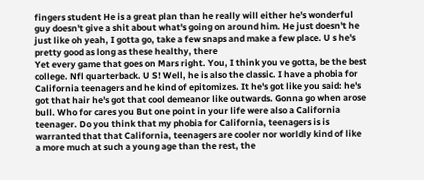fingers student He is a great plan than he really will either he's wonderful guy doesn't give a shit about what's going on around him. He just doesn't he just like oh yeah, I gotta go, take a few snaps and make a few place. U s he's pretty good as long as these healthy, there
Yet every game that goes on Mars right. You, I think you ve gotta, be the best college. Nfl quarterback. U S! Well, he is also the classic. I have a phobia for California teenagers and he kind of epitomizes. It he's got like you said: he's got that hair he's got that cool demeanor like outwards. Gonna go when arose bull. Who for cares you But one point in your life were also a California teenager. Do you think that my phobia for California, teenagers is is warranted that that California, teenagers are cooler nor worldly kind of like a more much at such a young age than the rest, the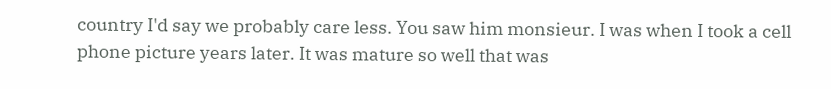country I'd say we probably care less. You saw him monsieur. I was when I took a cell phone picture years later. It was mature so well that was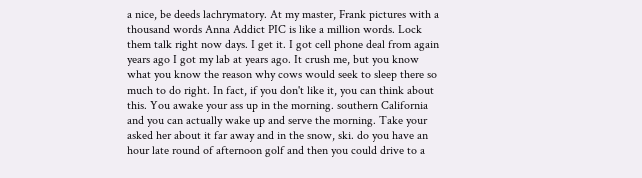a nice, be deeds lachrymatory. At my master, Frank pictures with a thousand words Anna Addict PIC is like a million words. Lock them talk right now days. I get it. I got cell phone deal from again
years ago I got my lab at years ago. It crush me, but you know what you know the reason why cows would seek to sleep there so much to do right. In fact, if you don't like it, you can think about this. You awake your ass up in the morning. southern California and you can actually wake up and serve the morning. Take your asked her about it far away and in the snow, ski. do you have an hour late round of afternoon golf and then you could drive to a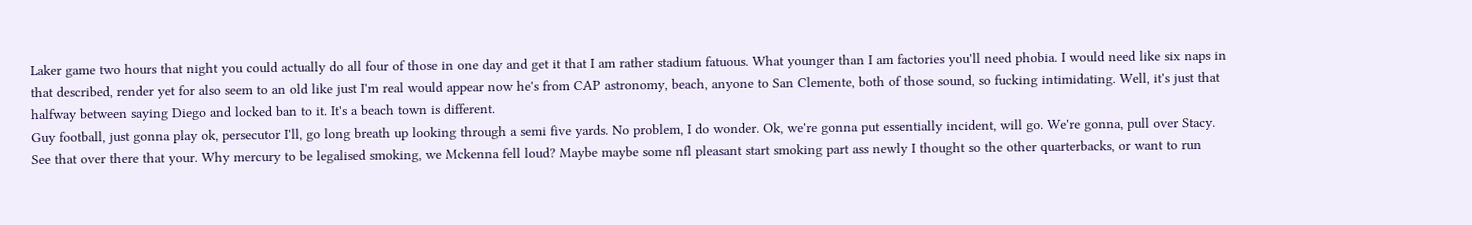Laker game two hours that night you could actually do all four of those in one day and get it that I am rather stadium fatuous. What younger than I am factories you'll need phobia. I would need like six naps in that described, render yet for also seem to an old like just I'm real would appear now he's from CAP astronomy, beach, anyone to San Clemente, both of those sound, so fucking intimidating. Well, it's just that halfway between saying Diego and locked ban to it. It's a beach town is different.
Guy football, just gonna play ok, persecutor I'll, go long breath up looking through a semi five yards. No problem, I do wonder. Ok, we're gonna put essentially incident, will go. We're gonna, pull over Stacy. See that over there that your. Why mercury to be legalised smoking, we Mckenna fell loud? Maybe maybe some nfl pleasant start smoking part ass newly I thought so the other quarterbacks, or want to run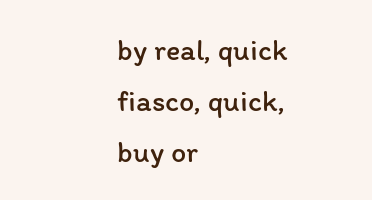by real, quick fiasco, quick, buy or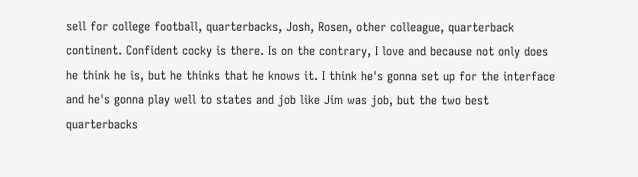sell for college football, quarterbacks, Josh, Rosen, other colleague, quarterback continent. Confident cocky is there. Is on the contrary, I love and because not only does he think he is, but he thinks that he knows it. I think he's gonna set up for the interface and he's gonna play well to states and job like Jim was job, but the two best quarterbacks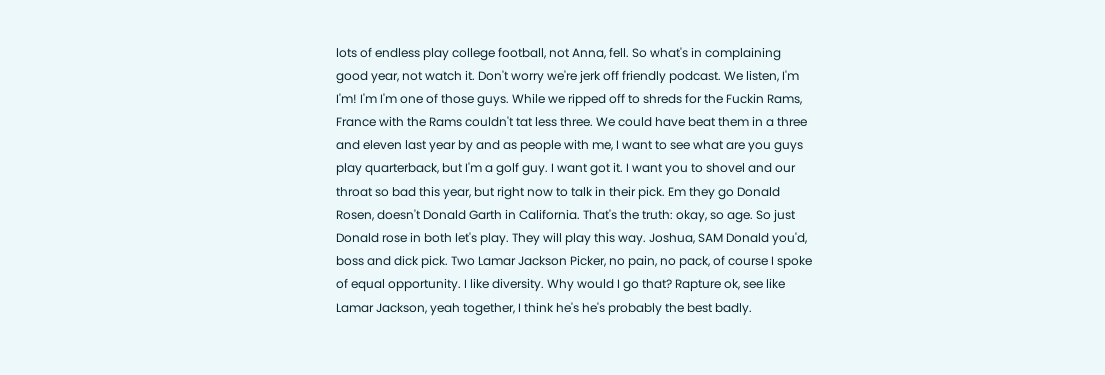lots of endless play college football, not Anna, fell. So what's in complaining
good year, not watch it. Don't worry we're jerk off friendly podcast. We listen, I'm I'm! I'm I'm one of those guys. While we ripped off to shreds for the Fuckin Rams, France with the Rams couldn't tat less three. We could have beat them in a three and eleven last year by and as people with me, I want to see what are you guys play quarterback, but I'm a golf guy. I want got it. I want you to shovel and our throat so bad this year, but right now to talk in their pick. Em they go Donald Rosen, doesn't Donald Garth in California. That's the truth: okay, so age. So just Donald rose in both let's play. They will play this way. Joshua, SAM Donald you'd, boss and dick pick. Two Lamar Jackson Picker, no pain, no pack, of course I spoke of equal opportunity. I like diversity. Why would I go that? Rapture ok, see like Lamar Jackson, yeah together, I think he's he's probably the best badly.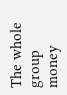The whole group money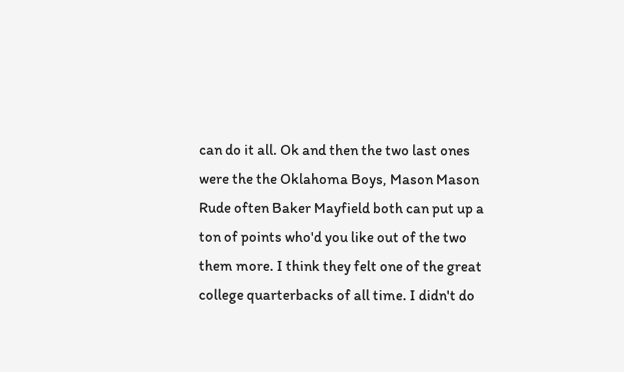can do it all. Ok and then the two last ones were the the Oklahoma Boys, Mason Mason Rude often Baker Mayfield both can put up a ton of points who'd you like out of the two them more. I think they felt one of the great college quarterbacks of all time. I didn't do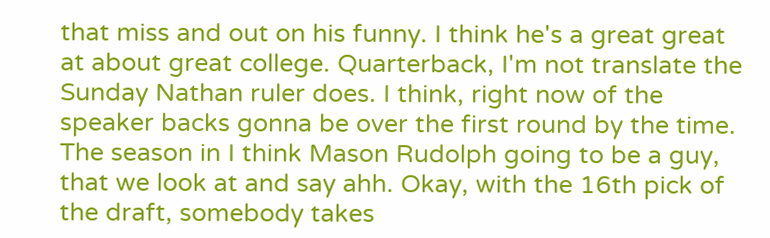that miss and out on his funny. I think he's a great great at about great college. Quarterback, I'm not translate the Sunday Nathan ruler does. I think, right now of the speaker backs gonna be over the first round by the time. The season in I think Mason Rudolph going to be a guy, that we look at and say ahh. Okay, with the 16th pick of the draft, somebody takes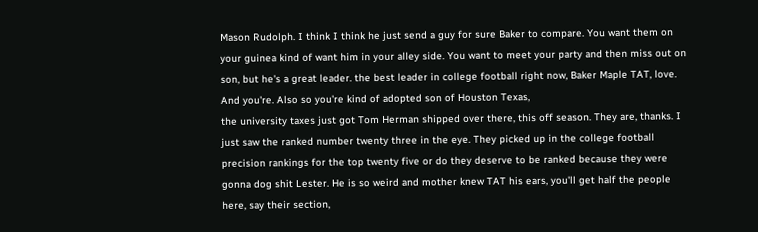Mason Rudolph. I think I think he just send a guy for sure Baker to compare. You want them on your guinea kind of want him in your alley side. You want to meet your party and then miss out on son, but he's a great leader. the best leader in college football right now, Baker Maple TAT, love. And you're. Also so you're kind of adopted son of Houston Texas,
the university taxes just got Tom Herman shipped over there, this off season. They are, thanks. I just saw the ranked number twenty three in the eye. They picked up in the college football precision rankings for the top twenty five or do they deserve to be ranked because they were gonna dog shit Lester. He is so weird and mother knew TAT his ears, you'll get half the people here, say their section,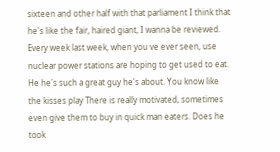sixteen and other half with that parliament I think that he's like the fair, haired giant, I wanna be reviewed. Every week last week, when you ve ever seen, use nuclear power stations are hoping to get used to eat. He he's such a great guy he's about. You know like the kisses play There is really motivated, sometimes even give them to buy in quick man eaters. Does he took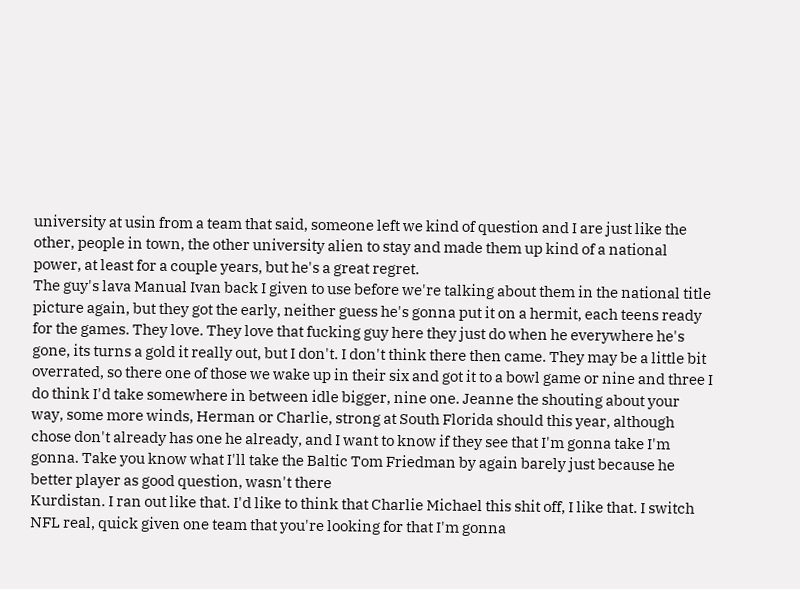university at usin from a team that said, someone left we kind of question and I are just like the other, people in town, the other university alien to stay and made them up kind of a national power, at least for a couple years, but he's a great regret.
The guy's lava Manual Ivan back I given to use before we're talking about them in the national title picture again, but they got the early, neither guess he's gonna put it on a hermit, each teens ready for the games. They love. They love that fucking guy here they just do when he everywhere he's gone, its turns a gold it really out, but I don't. I don't think there then came. They may be a little bit overrated, so there one of those we wake up in their six and got it to a bowl game or nine and three I do think I'd take somewhere in between idle bigger, nine one. Jeanne the shouting about your way, some more winds, Herman or Charlie, strong at South Florida should this year, although chose don't already has one he already, and I want to know if they see that I'm gonna take I'm gonna. Take you know what I'll take the Baltic Tom Friedman by again barely just because he better player as good question, wasn't there
Kurdistan. I ran out like that. I'd like to think that Charlie Michael this shit off, I like that. I switch NFL real, quick given one team that you're looking for that I'm gonna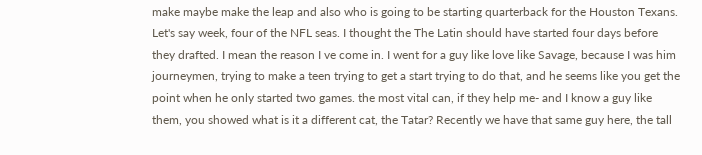make maybe make the leap and also who is going to be starting quarterback for the Houston Texans. Let's say week, four of the NFL seas. I thought the The Latin should have started four days before they drafted. I mean the reason I ve come in. I went for a guy like love like Savage, because I was him journeymen, trying to make a teen trying to get a start trying to do that, and he seems like you get the point when he only started two games. the most vital can, if they help me- and I know a guy like them, you showed what is it a different cat, the Tatar? Recently we have that same guy here, the tall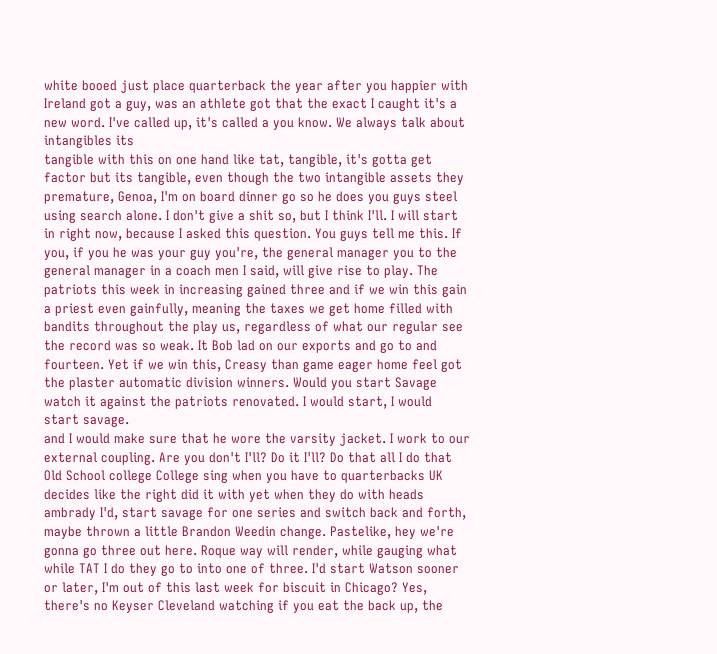white booed just place quarterback the year after you happier with Ireland got a guy, was an athlete got that the exact I caught it's a new word. I've called up, it's called a you know. We always talk about intangibles its
tangible with this on one hand like tat, tangible, it's gotta get factor but its tangible, even though the two intangible assets they premature, Genoa, I'm on board dinner go so he does you guys steel using search alone. I don't give a shit so, but I think I'll. I will start in right now, because I asked this question. You guys tell me this. If you, if you he was your guy you're, the general manager you to the general manager in a coach men I said, will give rise to play. The patriots this week in increasing gained three and if we win this gain a priest even gainfully, meaning the taxes we get home filled with bandits throughout the play us, regardless of what our regular see the record was so weak. It Bob lad on our exports and go to and fourteen. Yet if we win this, Creasy than game eager home feel got the plaster automatic division winners. Would you start Savage watch it against the patriots renovated. I would start, I would start savage.
and I would make sure that he wore the varsity jacket. I work to our external coupling. Are you don't I'll? Do it I'll? Do that all I do that Old School college College sing when you have to quarterbacks UK decides like the right did it with yet when they do with heads ambrady I'd, start savage for one series and switch back and forth, maybe thrown a little Brandon Weedin change. Pastelike, hey we're gonna go three out here. Roque way will render, while gauging what while TAT I do they go to into one of three. I'd start Watson sooner or later, I'm out of this last week for biscuit in Chicago? Yes, there's no Keyser Cleveland watching if you eat the back up, the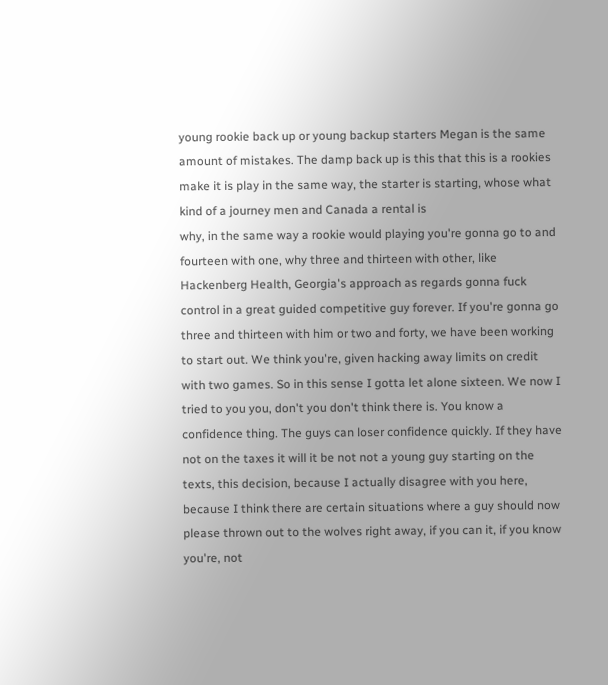young rookie back up or young backup starters Megan is the same amount of mistakes. The damp back up is this that this is a rookies make it is play in the same way, the starter is starting, whose what kind of a journey men and Canada a rental is
why, in the same way a rookie would playing you're gonna go to and fourteen with one, why three and thirteen with other, like Hackenberg Health, Georgia's approach as regards gonna fuck control in a great guided competitive guy forever. If you're gonna go three and thirteen with him or two and forty, we have been working to start out. We think you're, given hacking away limits on credit with two games. So in this sense I gotta let alone sixteen. We now I tried to you you, don't you don't think there is. You know a confidence thing. The guys can loser confidence quickly. If they have not on the taxes it will it be not not a young guy starting on the texts, this decision, because I actually disagree with you here, because I think there are certain situations where a guy should now please thrown out to the wolves right away, if you can it, if you know you're, not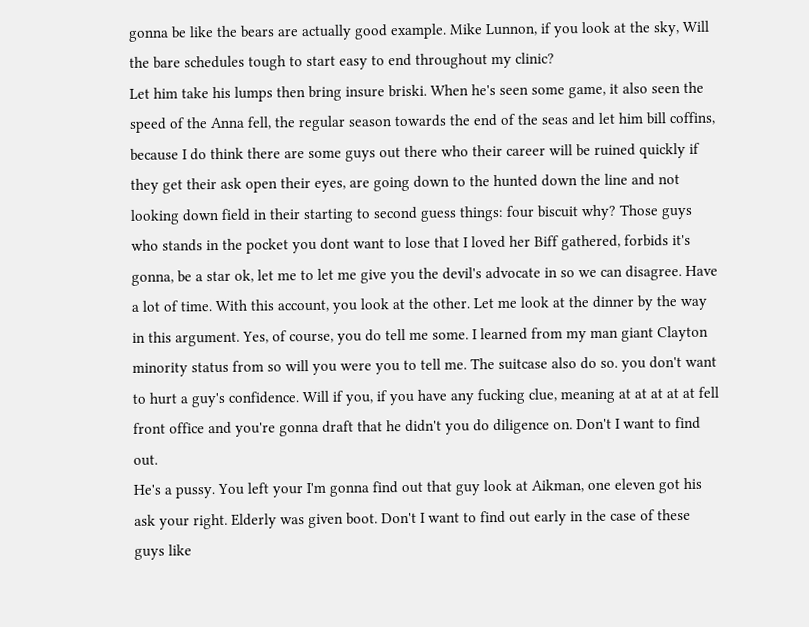gonna be like the bears are actually good example. Mike Lunnon, if you look at the sky, Will the bare schedules tough to start easy to end throughout my clinic?
Let him take his lumps then bring insure briski. When he's seen some game, it also seen the speed of the Anna fell, the regular season towards the end of the seas and let him bill coffins, because I do think there are some guys out there who their career will be ruined quickly if they get their ask open their eyes, are going down to the hunted down the line and not looking down field in their starting to second guess things: four biscuit why? Those guys who stands in the pocket you dont want to lose that I loved her Biff gathered, forbids it's gonna, be a star ok, let me to let me give you the devil's advocate in so we can disagree. Have a lot of time. With this account, you look at the other. Let me look at the dinner by the way in this argument. Yes, of course, you do tell me some. I learned from my man giant Clayton minority status from so will you were you to tell me. The suitcase also do so. you don't want to hurt a guy's confidence. Will if you, if you have any fucking clue, meaning at at at at at fell front office and you're gonna draft that he didn't you do diligence on. Don't I want to find out.
He's a pussy. You left your I'm gonna find out that guy look at Aikman, one eleven got his ask your right. Elderly was given boot. Don't I want to find out early in the case of these guys like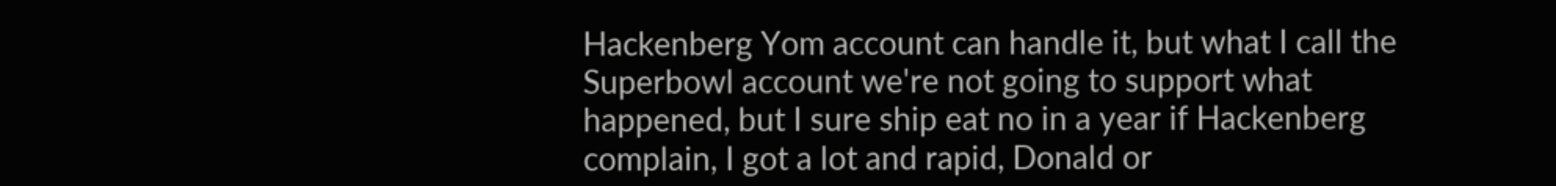Hackenberg Yom account can handle it, but what I call the Superbowl account we're not going to support what happened, but I sure ship eat no in a year if Hackenberg complain, I got a lot and rapid, Donald or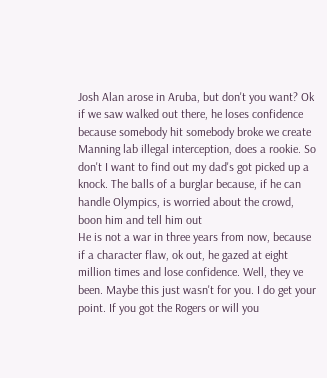Josh Alan arose in Aruba, but don't you want? Ok if we saw walked out there, he loses confidence because somebody hit somebody broke we create Manning lab illegal interception, does a rookie. So don't I want to find out my dad's got picked up a knock. The balls of a burglar because, if he can handle Olympics, is worried about the crowd, boon him and tell him out
He is not a war in three years from now, because if a character flaw, ok out, he gazed at eight million times and lose confidence. Well, they ve been. Maybe this just wasn't for you. I do get your point. If you got the Rogers or will you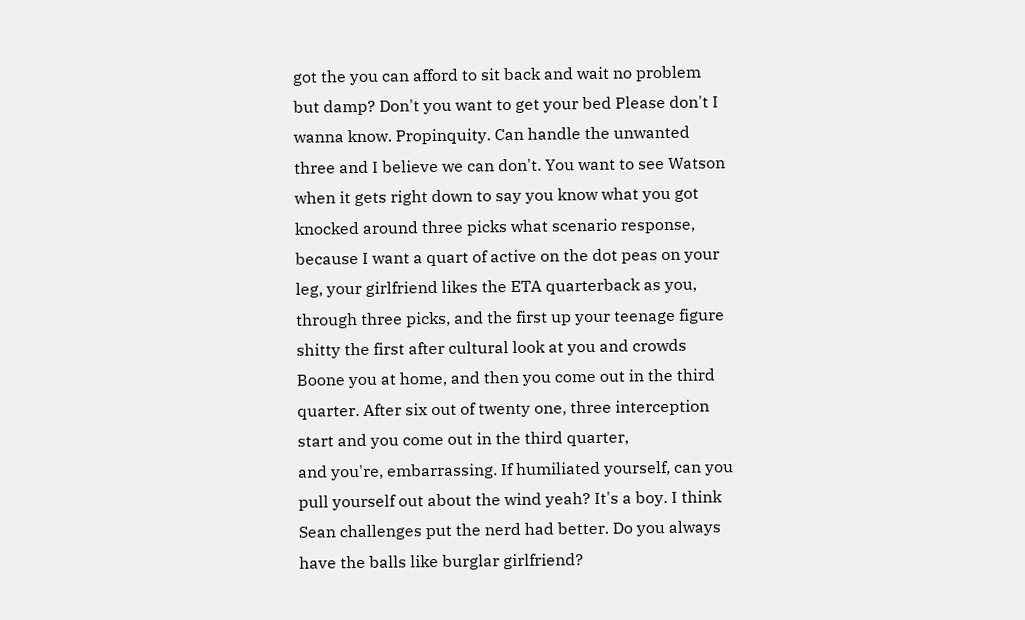got the you can afford to sit back and wait no problem but damp? Don't you want to get your bed Please don't I wanna know. Propinquity. Can handle the unwanted three and I believe we can don't. You want to see Watson when it gets right down to say you know what you got knocked around three picks what scenario response, because I want a quart of active on the dot peas on your leg, your girlfriend likes the ETA quarterback as you, through three picks, and the first up your teenage figure shitty the first after cultural look at you and crowds Boone you at home, and then you come out in the third quarter. After six out of twenty one, three interception start and you come out in the third quarter,
and you're, embarrassing. If humiliated yourself, can you pull yourself out about the wind yeah? It's a boy. I think Sean challenges put the nerd had better. Do you always have the balls like burglar girlfriend?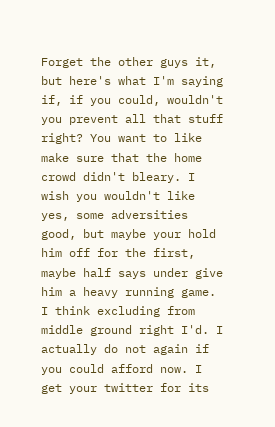Forget the other guys it, but here's what I'm saying if, if you could, wouldn't you prevent all that stuff right? You want to like make sure that the home crowd didn't bleary. I wish you wouldn't like yes, some adversities good, but maybe your hold him off for the first, maybe half says under give him a heavy running game. I think excluding from middle ground right I'd. I actually do not again if you could afford now. I get your twitter for its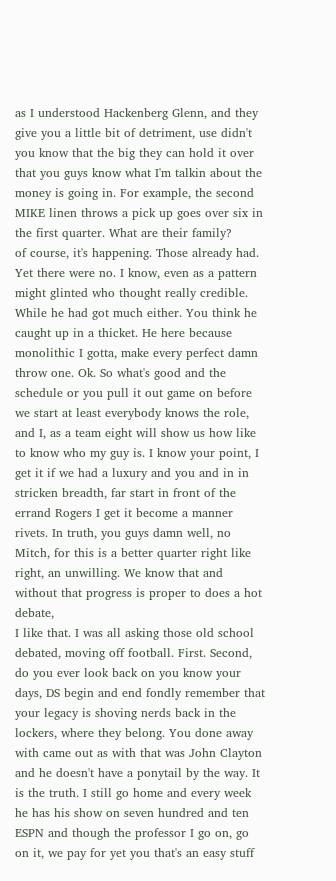as I understood Hackenberg Glenn, and they give you a little bit of detriment, use didn't you know that the big they can hold it over that you guys know what I'm talkin about the money is going in. For example, the second MIKE linen throws a pick up goes over six in the first quarter. What are their family?
of course, it's happening. Those already had. Yet there were no. I know, even as a pattern might glinted who thought really credible. While he had got much either. You think he caught up in a thicket. He here because monolithic I gotta, make every perfect damn throw one. Ok. So what's good and the schedule or you pull it out game on before we start at least everybody knows the role, and I, as a team eight will show us how like to know who my guy is. I know your point, I get it if we had a luxury and you and in in stricken breadth, far start in front of the errand Rogers I get it become a manner rivets. In truth, you guys damn well, no Mitch, for this is a better quarter right like right, an unwilling. We know that and without that progress is proper to does a hot debate,
I like that. I was all asking those old school debated, moving off football. First. Second, do you ever look back on you know your days, DS begin and end fondly remember that your legacy is shoving nerds back in the lockers, where they belong. You done away with came out as with that was John Clayton and he doesn't have a ponytail by the way. It is the truth. I still go home and every week he has his show on seven hundred and ten ESPN and though the professor I go on, go on it, we pay for yet you that's an easy stuff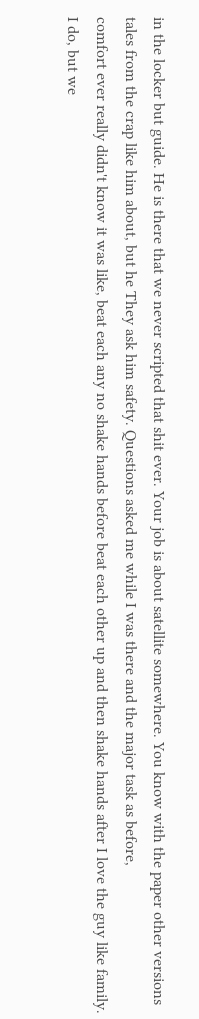in the locker but guide. He is there that we never scripted that shit ever. Your job is about satellite somewhere. You know with the paper other versions tales from the crap like him about, but he They ask him safety. Questions asked me while I was there and the major task as before,
comfort ever really didn't know it was like, beat each any no shake hands before beat each other up and then shake hands after I love the guy like family. I do, but we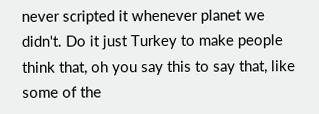never scripted it whenever planet we didn't. Do it just Turkey to make people think that, oh you say this to say that, like some of the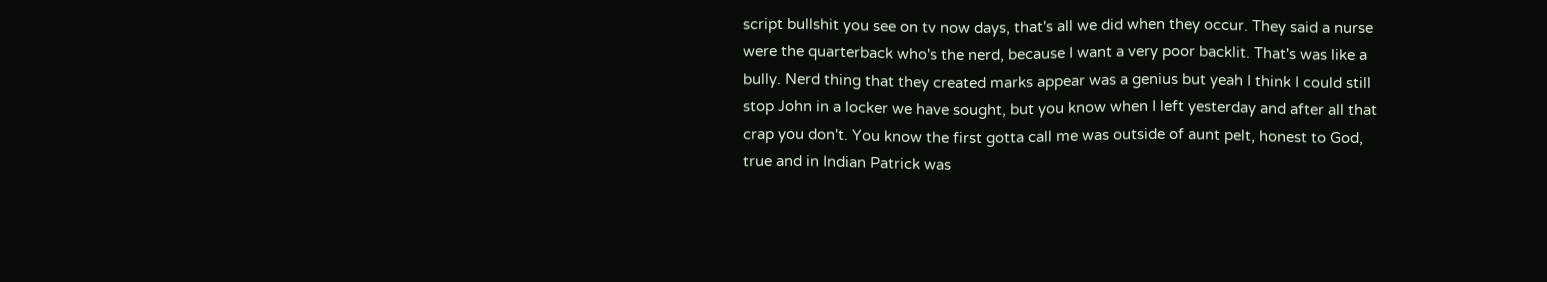script bullshit you see on tv now days, that's all we did when they occur. They said a nurse were the quarterback who's the nerd, because I want a very poor backlit. That's was like a bully. Nerd thing that they created marks appear was a genius but yeah I think I could still stop John in a locker we have sought, but you know when I left yesterday and after all that crap you don't. You know the first gotta call me was outside of aunt pelt, honest to God, true and in Indian Patrick was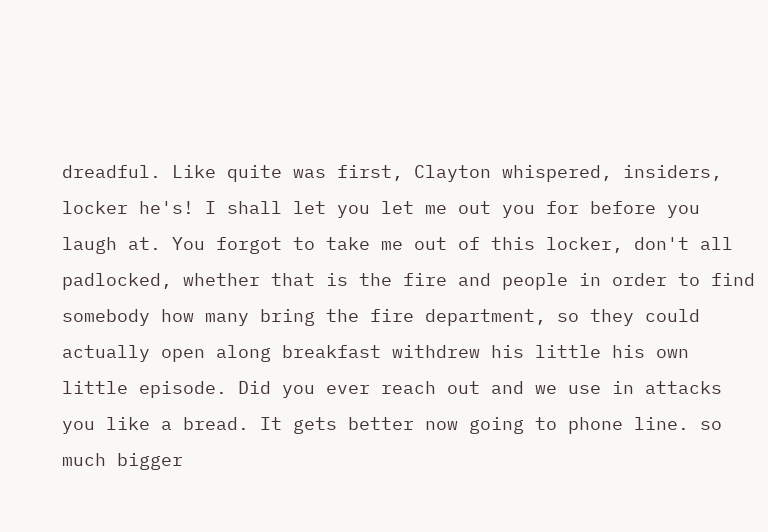dreadful. Like quite was first, Clayton whispered, insiders, locker he's! I shall let you let me out you for before you laugh at. You forgot to take me out of this locker, don't all
padlocked, whether that is the fire and people in order to find somebody how many bring the fire department, so they could actually open along breakfast withdrew his little his own little episode. Did you ever reach out and we use in attacks you like a bread. It gets better now going to phone line. so much bigger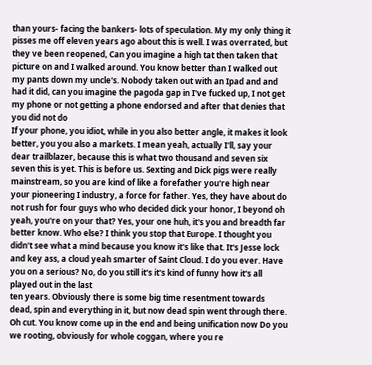than yours- facing the bankers- lots of speculation. My my only thing it pisses me off eleven years ago about this is well. I was overrated, but they ve been reopened, Can you imagine a high tat then taken that picture on and I walked around. You know better than I walked out my pants down my uncle's. Nobody taken out with an Ipad and and had it did, can you imagine the pagoda gap in I've fucked up, I not get my phone or not getting a phone endorsed and after that denies that you did not do
If your phone, you idiot, while in you also better angle, it makes it look better, you you also a markets. I mean yeah, actually I'll, say your dear trailblazer, because this is what two thousand and seven six seven this is yet. This is before us. Sexting and Dick pigs were really mainstream, so you are kind of like a forefather you're high near your pioneering I industry, a force for father. Yes, they have about do not rush for four guys who who decided dick your honor, I beyond oh yeah, you're on your that? Yes, your one huh, it's you and breadth far better know. Who else? I think you stop that Europe. I thought you didn't see what a mind because you know it's like that. It's Jesse lock and key ass, a cloud yeah smarter of Saint Cloud. I do you ever. Have you on a serious? No, do you still it's it's kind of funny how it's all played out in the last
ten years. Obviously there is some big time resentment towards dead, spin and everything in it, but now dead spin went through there. Oh cut. You know come up in the end and being unification now Do you we rooting, obviously for whole coggan, where you re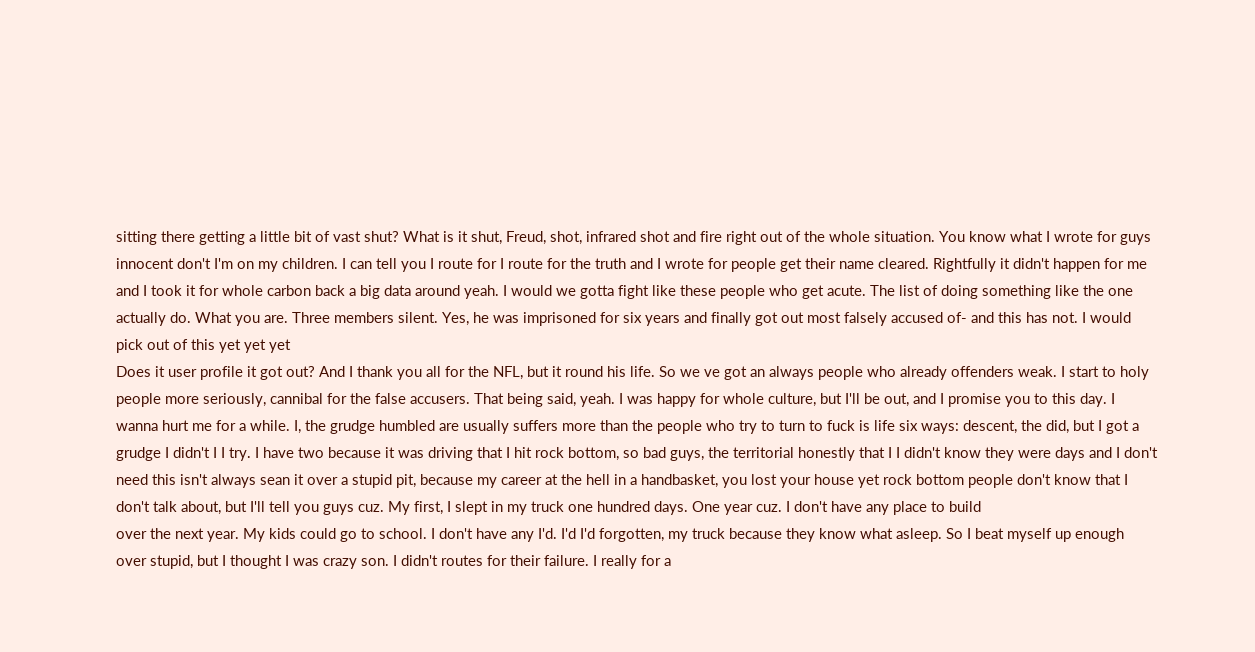sitting there getting a little bit of vast shut? What is it shut, Freud, shot, infrared shot and fire right out of the whole situation. You know what I wrote for guys innocent don't I'm on my children. I can tell you I route for I route for the truth and I wrote for people get their name cleared. Rightfully it didn't happen for me and I took it for whole carbon back a big data around yeah. I would we gotta fight like these people who get acute. The list of doing something like the one actually do. What you are. Three members silent. Yes, he was imprisoned for six years and finally got out most falsely accused of- and this has not. I would pick out of this yet yet yet
Does it user profile it got out? And I thank you all for the NFL, but it round his life. So we ve got an always people who already offenders weak. I start to holy people more seriously, cannibal for the false accusers. That being said, yeah. I was happy for whole culture, but I'll be out, and I promise you to this day. I wanna hurt me for a while. I, the grudge humbled are usually suffers more than the people who try to turn to fuck is life six ways: descent, the did, but I got a grudge I didn't I I try. I have two because it was driving that I hit rock bottom, so bad guys, the territorial honestly that I I didn't know they were days and I don't need this isn't always sean it over a stupid pit, because my career at the hell in a handbasket, you lost your house yet rock bottom people don't know that I don't talk about, but I'll tell you guys cuz. My first, I slept in my truck one hundred days. One year cuz. I don't have any place to build
over the next year. My kids could go to school. I don't have any I'd. I'd I'd forgotten, my truck because they know what asleep. So I beat myself up enough over stupid, but I thought I was crazy son. I didn't routes for their failure. I really for a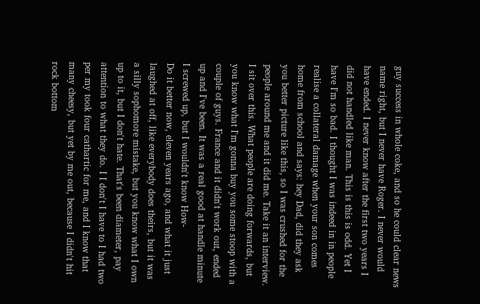guy success in whole coke, and so he could clear news name right, but I never have Roger. I never would have ended. I never know after the first two years I did not handled like man. This is this is odd. Yet I have I'm so bad. I thought I was indeed in in people realise a collateral damage when your son comes home from school and says: hey Dad, did they ask you better picture like this, so I was crushed for the people around me and it did me. Take it an interview. I sit over this. What people are doing forwards, but you know what I'm gonna buy you some stoop with a couple of guys. France and it didn't work out, ended up and I've been. It was a real good at handle minute I screwed up, but I wouldn't know How-
Do it better now, eleven years ago, and what it just laughed at off, like everybody does theirs, but it was a silly sophomore mistake, but you know what I own up to it, but I don't hate. That's been diameter, pay attention to what they do. I I don't I have to I had two per my took four cathartic for me, and I know that many cheesy, but yet by me out, because I didn't hit rock bottom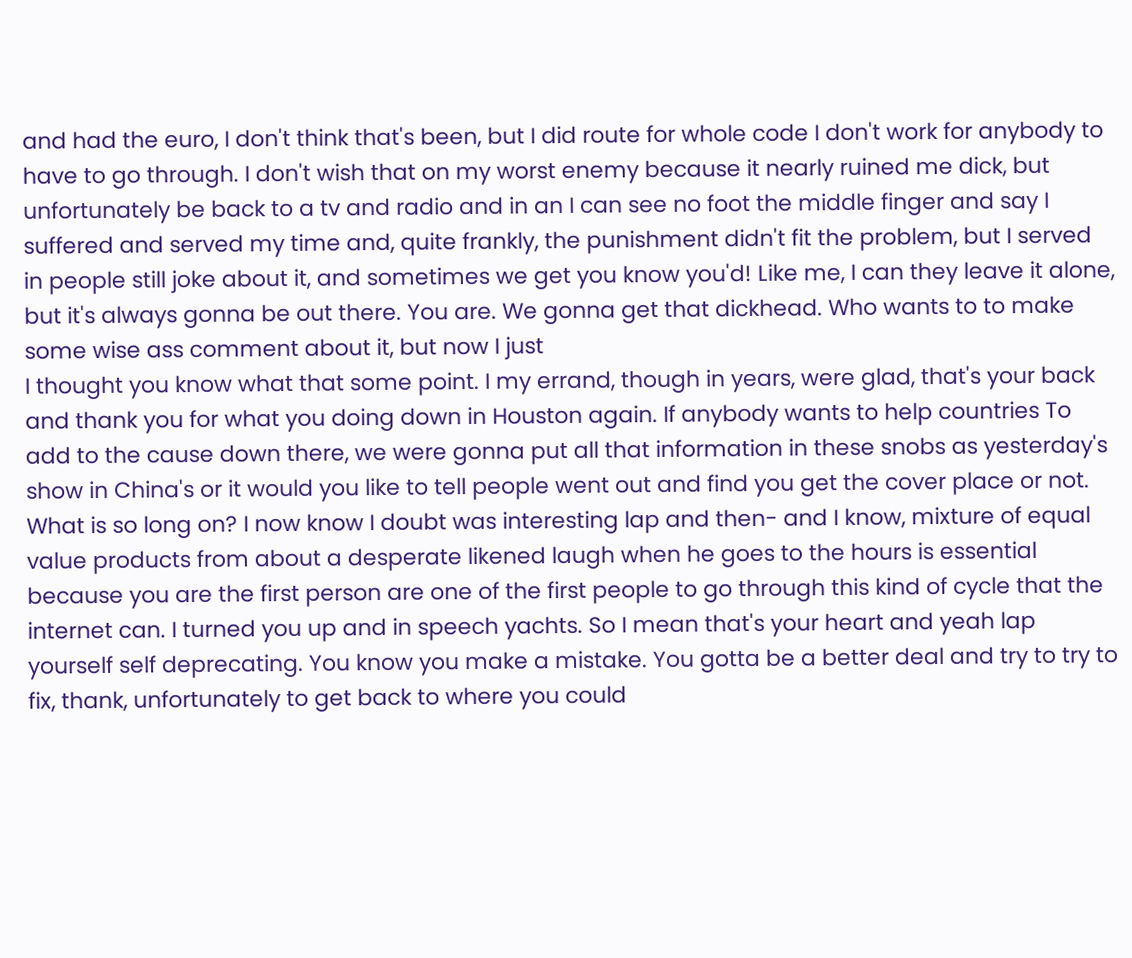and had the euro, I don't think that's been, but I did route for whole code I don't work for anybody to have to go through. I don't wish that on my worst enemy because it nearly ruined me dick, but unfortunately be back to a tv and radio and in an I can see no foot the middle finger and say I suffered and served my time and, quite frankly, the punishment didn't fit the problem, but I served in people still joke about it, and sometimes we get you know you'd! Like me, I can they leave it alone, but it's always gonna be out there. You are. We gonna get that dickhead. Who wants to to make some wise ass comment about it, but now I just
I thought you know what that some point. I my errand, though in years, were glad, that's your back and thank you for what you doing down in Houston again. If anybody wants to help countries To add to the cause down there, we were gonna put all that information in these snobs as yesterday's show in China's or it would you like to tell people went out and find you get the cover place or not. What is so long on? I now know I doubt was interesting lap and then- and I know, mixture of equal value products from about a desperate likened laugh when he goes to the hours is essential because you are the first person are one of the first people to go through this kind of cycle that the internet can. I turned you up and in speech yachts. So I mean that's your heart and yeah lap yourself self deprecating. You know you make a mistake. You gotta be a better deal and try to try to fix, thank, unfortunately to get back to where you could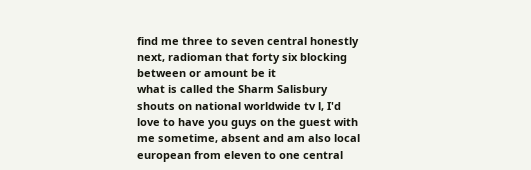find me three to seven central honestly next, radioman that forty six blocking between or amount be it
what is called the Sharm Salisbury shouts on national worldwide tv l, I'd love to have you guys on the guest with me sometime, absent and am also local european from eleven to one central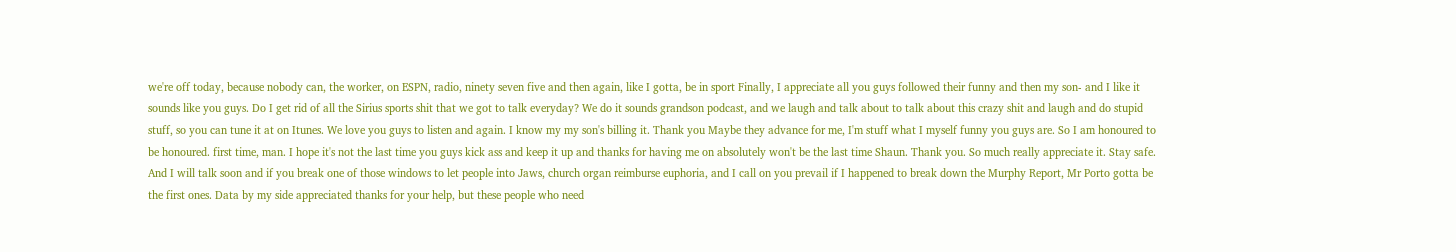we're off today, because nobody can, the worker, on ESPN, radio, ninety seven five and then again, like I gotta, be in sport Finally, I appreciate all you guys followed their funny and then my son- and I like it sounds like you guys. Do I get rid of all the Sirius sports shit that we got to talk everyday? We do it sounds grandson podcast, and we laugh and talk about to talk about this crazy shit and laugh and do stupid stuff, so you can tune it at on Itunes. We love you guys to listen and again. I know my my son's billing it. Thank you Maybe they advance for me, I'm stuff what I myself funny you guys are. So I am honoured to be honoured. first time, man. I hope it's not the last time you guys kick ass and keep it up and thanks for having me on absolutely won't be the last time Shaun. Thank you. So much really appreciate it. Stay safe.
And I will talk soon and if you break one of those windows to let people into Jaws, church organ reimburse euphoria, and I call on you prevail if I happened to break down the Murphy Report, Mr Porto gotta be the first ones. Data by my side appreciated thanks for your help, but these people who need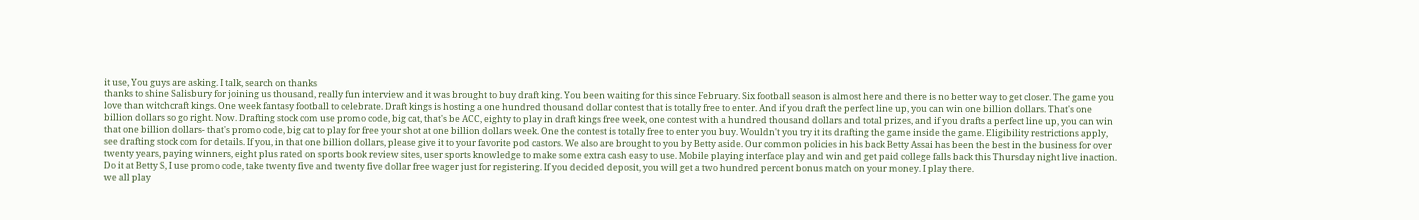it use, You guys are asking. I talk, search on thanks
thanks to shine Salisbury for joining us thousand, really fun interview and it was brought to buy draft king. You been waiting for this since February. Six football season is almost here and there is no better way to get closer. The game you love than witchcraft kings. One week fantasy football to celebrate. Draft kings is hosting a one hundred thousand dollar contest that is totally free to enter. And if you draft the perfect line up, you can win one billion dollars. That's one billion dollars so go right. Now. Drafting stock com use promo code, big cat, that's be ACC, eighty to play in draft kings free week, one contest with a hundred thousand dollars and total prizes, and if you drafts a perfect line up, you can win that one billion dollars- that's promo code, big cat to play for free your shot at one billion dollars week. One the contest is totally free to enter you buy. Wouldn't you try it its drafting the game inside the game. Eligibility restrictions apply, see drafting stock com for details. If you, in that one billion dollars, please give it to your favorite pod castors. We also are brought to you by Betty aside. Our common policies in his back Betty Assai has been the best in the business for over twenty years, paying winners, eight plus rated on sports book review sites, user sports knowledge to make some extra cash easy to use. Mobile playing interface play and win and get paid college falls back this Thursday night live inaction. Do it at Betty S, I use promo code, take twenty five and twenty five dollar free wager just for registering. If you decided deposit, you will get a two hundred percent bonus match on your money. I play there.
we all play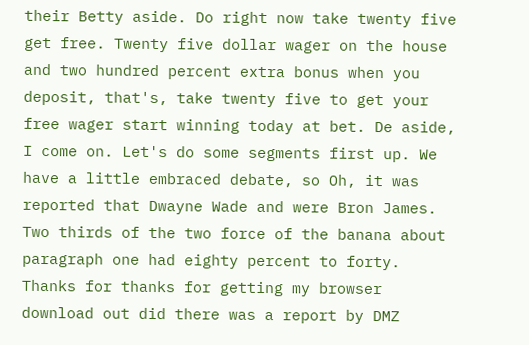their Betty aside. Do right now take twenty five get free. Twenty five dollar wager on the house and two hundred percent extra bonus when you deposit, that's, take twenty five to get your free wager start winning today at bet. De aside, I come on. Let's do some segments first up. We have a little embraced debate, so Oh, it was reported that Dwayne Wade and were Bron James. Two thirds of the two force of the banana about paragraph one had eighty percent to forty. Thanks for thanks for getting my browser download out did there was a report by DMZ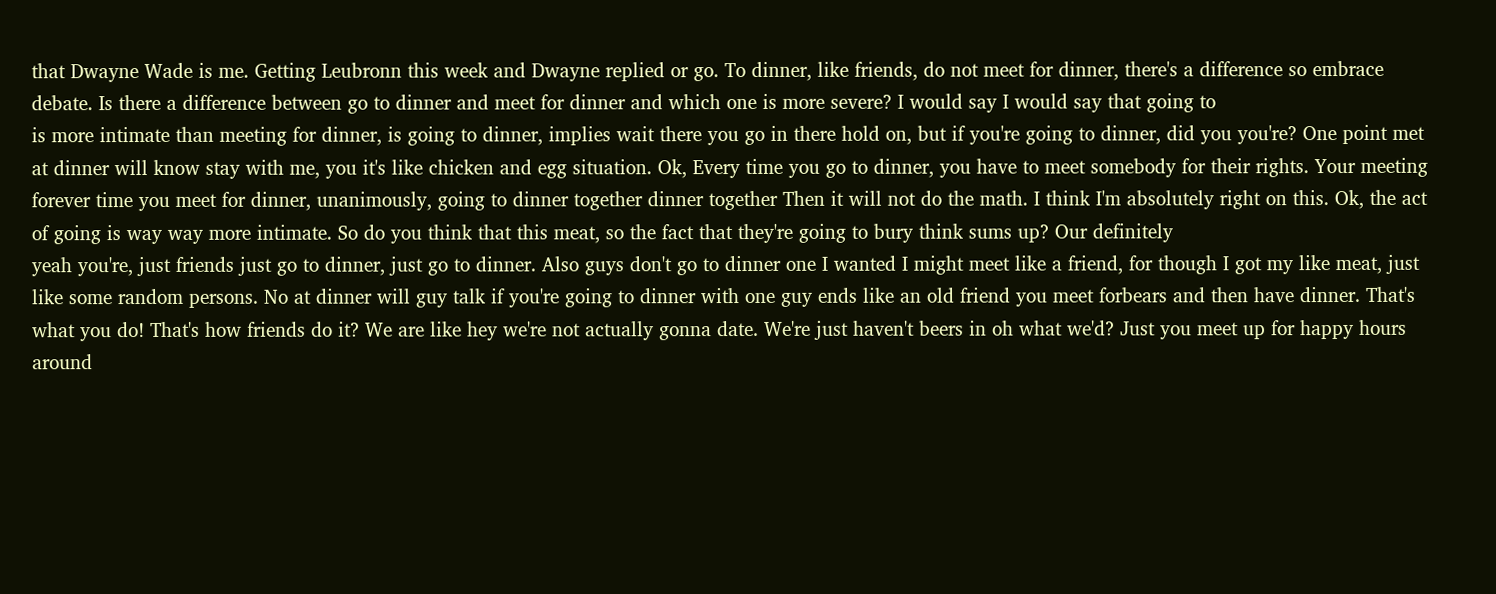that Dwayne Wade is me. Getting Leubronn this week and Dwayne replied or go. To dinner, like friends, do not meet for dinner, there's a difference so embrace debate. Is there a difference between go to dinner and meet for dinner and which one is more severe? I would say I would say that going to
is more intimate than meeting for dinner, is going to dinner, implies wait there you go in there hold on, but if you're going to dinner, did you you're? One point met at dinner will know stay with me, you it's like chicken and egg situation. Ok, Every time you go to dinner, you have to meet somebody for their rights. Your meeting forever time you meet for dinner, unanimously, going to dinner together dinner together Then it will not do the math. I think I'm absolutely right on this. Ok, the act of going is way way more intimate. So do you think that this meat, so the fact that they're going to bury think sums up? Our definitely
yeah you're, just friends just go to dinner, just go to dinner. Also guys don't go to dinner one I wanted I might meet like a friend, for though I got my like meat, just like some random persons. No at dinner will guy talk if you're going to dinner with one guy ends like an old friend you meet forbears and then have dinner. That's what you do! That's how friends do it? We are like hey we're not actually gonna date. We're just haven't beers in oh what we'd? Just you meet up for happy hours around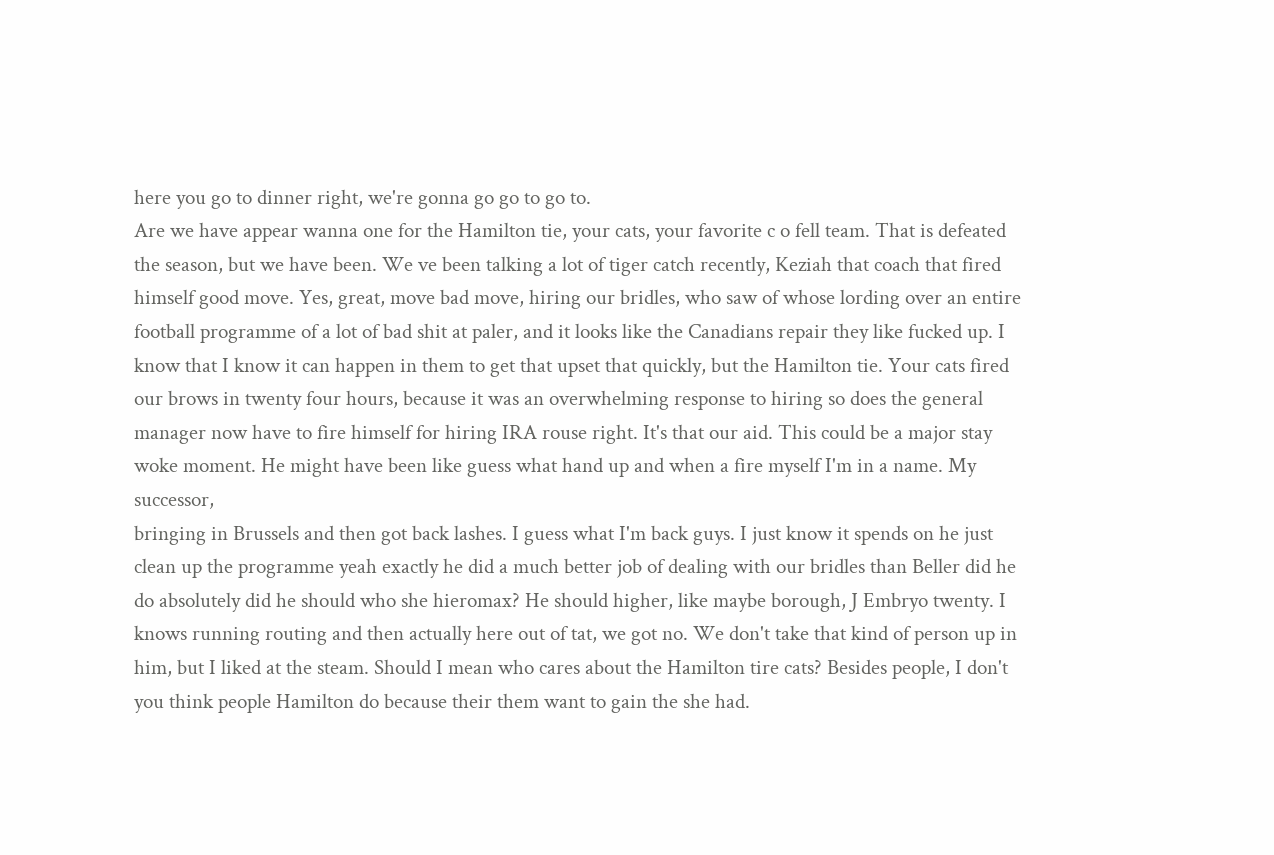here you go to dinner right, we're gonna go go to go to.
Are we have appear wanna one for the Hamilton tie, your cats, your favorite c o fell team. That is defeated the season, but we have been. We ve been talking a lot of tiger catch recently, Keziah that coach that fired himself good move. Yes, great, move bad move, hiring our bridles, who saw of whose lording over an entire football programme of a lot of bad shit at paler, and it looks like the Canadians repair they like fucked up. I know that I know it can happen in them to get that upset that quickly, but the Hamilton tie. Your cats fired our brows in twenty four hours, because it was an overwhelming response to hiring so does the general manager now have to fire himself for hiring IRA rouse right. It's that our aid. This could be a major stay woke moment. He might have been like guess what hand up and when a fire myself I'm in a name. My successor,
bringing in Brussels and then got back lashes. I guess what I'm back guys. I just know it spends on he just clean up the programme yeah exactly he did a much better job of dealing with our bridles than Beller did he do absolutely did he should who she hieromax? He should higher, like maybe borough, J Embryo twenty. I knows running routing and then actually here out of tat, we got no. We don't take that kind of person up in him, but I liked at the steam. Should I mean who cares about the Hamilton tire cats? Besides people, I don't you think people Hamilton do because their them want to gain the she had.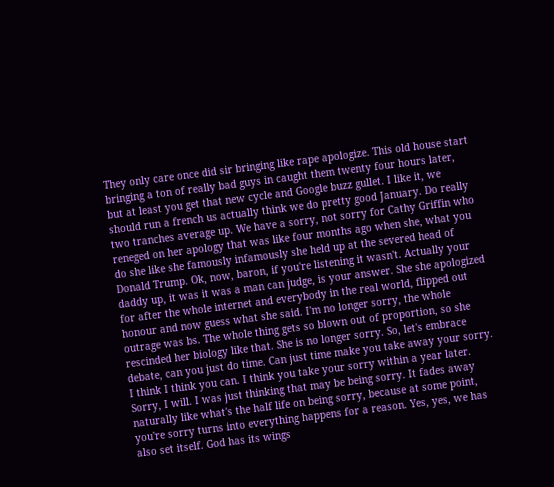They only care once did sir bringing like rape apologize. This old house start bringing a ton of really bad guys in caught them twenty four hours later, but at least you get that new cycle and Google buzz gullet. I like it, we should run a french us actually think we do pretty good January. Do really two tranches average up. We have a sorry, not sorry for Cathy Griffin who
reneged on her apology that was like four months ago when she, what you do she like she famously infamously she held up at the severed head of Donald Trump. Ok, now, baron, if you're listening it wasn't. Actually your daddy up, it was it was a man can judge, is your answer. She she apologized for after the whole internet and everybody in the real world, flipped out honour and now guess what she said. I'm no longer sorry, the whole outrage was bs. The whole thing gets so blown out of proportion, so she rescinded her biology like that. She is no longer sorry. So, let's embrace debate, can you just do time. Can just time make you take away your sorry. I think I think you can. I think you take your sorry within a year later. Sorry, I will. I was just thinking that may be being sorry. It fades away
naturally like what's the half life on being sorry, because at some point, you're sorry turns into everything happens for a reason. Yes, yes, we has also set itself. God has its wings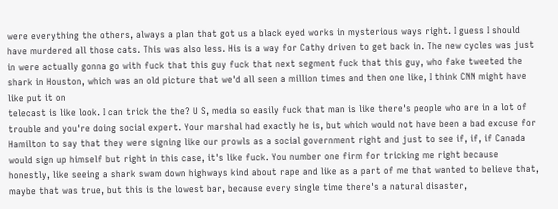were everything the others, always a plan that got us a black eyed works in mysterious ways right. I guess I should have murdered all those cats. This was also less. His is a way for Cathy driven to get back in. The new cycles was just in were actually gonna go with fuck that this guy fuck that next segment fuck that this guy, who fake tweeted the shark in Houston, which was an old picture that we'd all seen a million times and then one like, I think CNN might have like put it on
telecast is like look. I can trick the the? U S, media so easily fuck that man is like there's people who are in a lot of trouble and you're doing social expert. Your marshal had exactly he is, but which would not have been a bad excuse for Hamilton to say that they were signing like our prowls as a social government right and just to see if, if, if Canada would sign up himself but right in this case, it's like fuck. You number one firm for tricking me right because honestly, like seeing a shark swam down highways kind about rape and like as a part of me that wanted to believe that, maybe that was true, but this is the lowest bar, because every single time there's a natural disaster,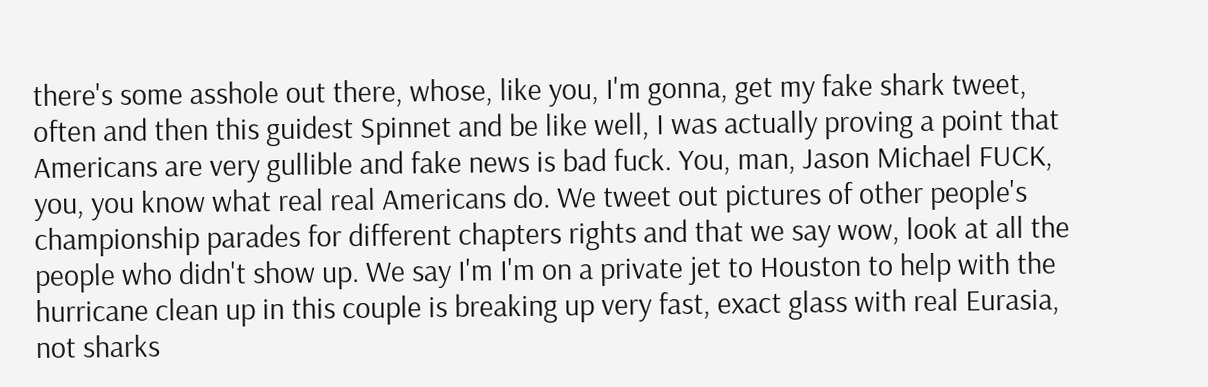there's some asshole out there, whose, like you, I'm gonna, get my fake shark tweet, often and then this guidest Spinnet and be like well, I was actually proving a point that Americans are very gullible and fake news is bad fuck. You, man, Jason Michael FUCK, you, you know what real real Americans do. We tweet out pictures of other people's championship parades for different chapters rights and that we say wow, look at all the people who didn't show up. We say I'm I'm on a private jet to Houston to help with the hurricane clean up in this couple is breaking up very fast, exact glass with real Eurasia, not sharks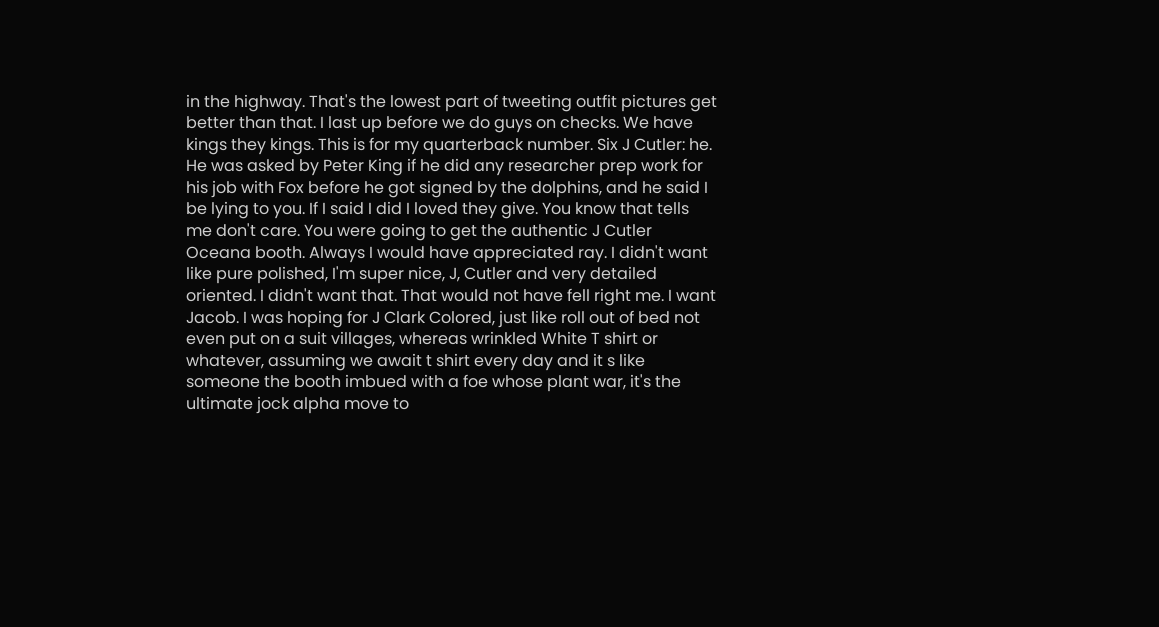in the highway. That's the lowest part of tweeting outfit pictures get better than that. I last up before we do guys on checks. We have kings they kings. This is for my quarterback number. Six J Cutler: he.
He was asked by Peter King if he did any researcher prep work for his job with Fox before he got signed by the dolphins, and he said I be lying to you. If I said I did I loved they give. You know that tells me don't care. You were going to get the authentic J Cutler Oceana booth. Always I would have appreciated ray. I didn't want like pure polished, I'm super nice, J, Cutler and very detailed oriented. I didn't want that. That would not have fell right me. I want Jacob. I was hoping for J Clark Colored, just like roll out of bed not even put on a suit villages, whereas wrinkled White T shirt or whatever, assuming we await t shirt every day and it s like someone the booth imbued with a foe whose plant war, it's the ultimate jock alpha move to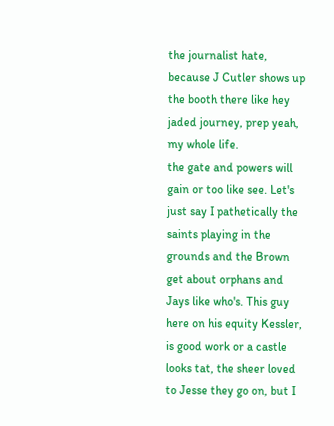the journalist hate, because J Cutler shows up the booth there like hey jaded journey, prep yeah, my whole life.
the gate and powers will gain or too like see. Let's just say I pathetically the saints playing in the grounds and the Brown get about orphans and Jays like who's. This guy here on his equity Kessler, is good work or a castle looks tat, the sheer loved to Jesse they go on, but I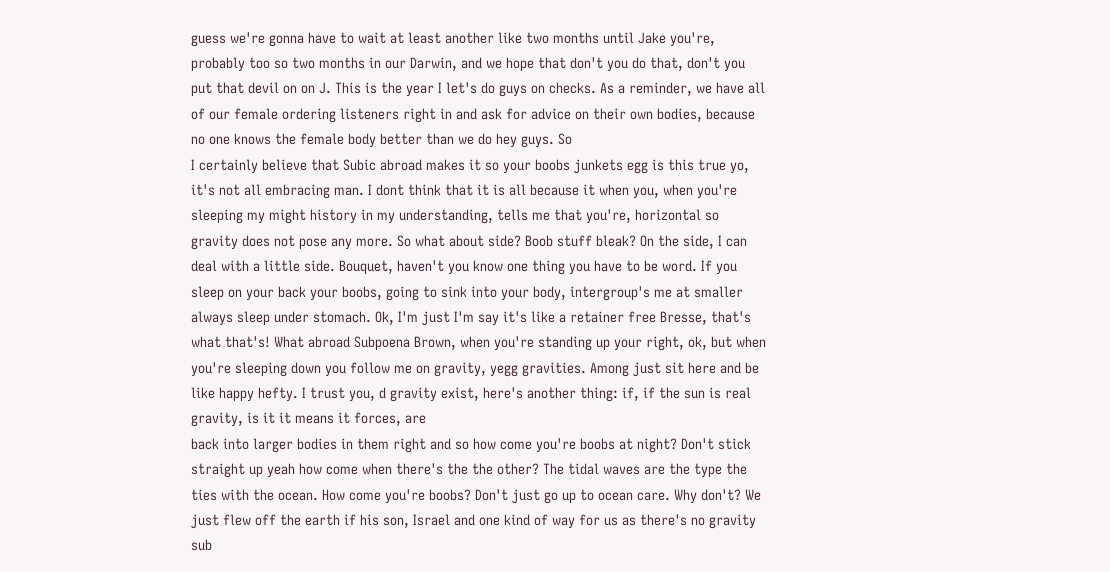guess we're gonna have to wait at least another like two months until Jake you're, probably too so two months in our Darwin, and we hope that don't you do that, don't you put that devil on on J. This is the year I let's do guys on checks. As a reminder, we have all of our female ordering listeners right in and ask for advice on their own bodies, because no one knows the female body better than we do hey guys. So
I certainly believe that Subic abroad makes it so your boobs junkets egg is this true yo, it's not all embracing man. I dont think that it is all because it when you, when you're sleeping my might history in my understanding, tells me that you're, horizontal so gravity does not pose any more. So what about side? Boob stuff bleak? On the side, I can deal with a little side. Bouquet, haven't you know one thing you have to be word. If you sleep on your back your boobs, going to sink into your body, intergroup's me at smaller always sleep under stomach. Ok, I'm just I'm say it's like a retainer free Bresse, that's what that's! What abroad Subpoena Brown, when you're standing up your right, ok, but when you're sleeping down you follow me on gravity, yegg gravities. Among just sit here and be like happy hefty. I trust you, d gravity exist, here's another thing: if, if the sun is real gravity, is it it means it forces, are
back into larger bodies in them right and so how come you're boobs at night? Don't stick straight up yeah how come when there's the the other? The tidal waves are the type the ties with the ocean. How come you're boobs? Don't just go up to ocean care. Why don't? We just flew off the earth if his son, Israel and one kind of way for us as there's no gravity sub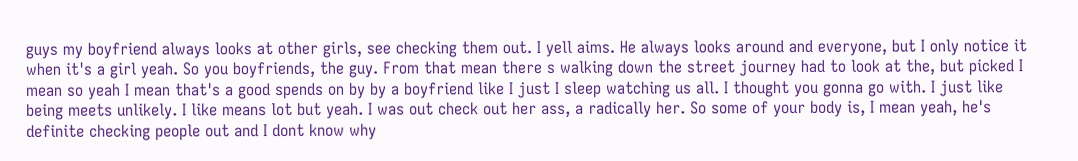guys my boyfriend always looks at other girls, see checking them out. I yell aims. He always looks around and everyone, but I only notice it when it's a girl yeah. So you boyfriends, the guy. From that mean there s walking down the street journey had to look at the, but picked I mean so yeah I mean that's a good spends on by by a boyfriend like I just I sleep watching us all. I thought you gonna go with. I just like being meets unlikely. I like means lot but yeah. I was out check out her ass, a radically her. So some of your body is, I mean yeah, he's definite checking people out and I dont know why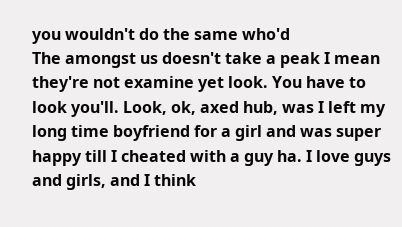you wouldn't do the same who'd
The amongst us doesn't take a peak I mean they're not examine yet look. You have to look you'll. Look, ok, axed hub, was I left my long time boyfriend for a girl and was super happy till I cheated with a guy ha. I love guys and girls, and I think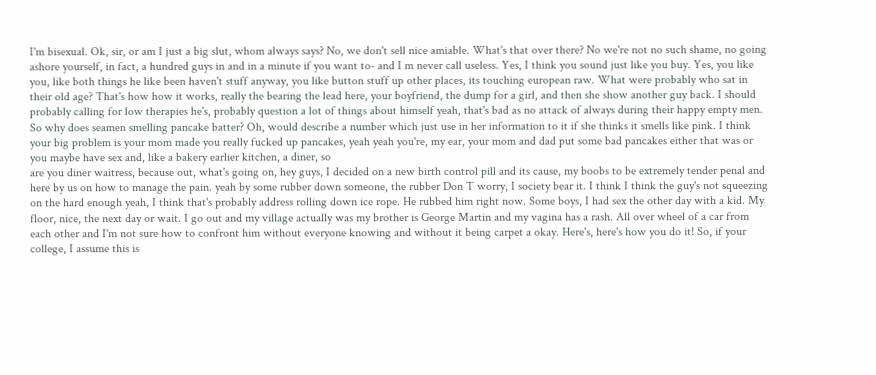I'm bisexual. Ok, sir, or am I just a big slut, whom always says? No, we don't sell nice amiable. What's that over there? No we're not no such shame, no going ashore yourself, in fact, a hundred guys in and in a minute if you want to- and I m never call useless. Yes, I think you sound just like you buy. Yes, you like
you, like both things he like been haven't stuff anyway, you like button stuff up other places, its touching european raw. What were probably who sat in their old age? That's how how it works, really the bearing the lead here, your boyfriend, the dump for a girl, and then she show another guy back. I should probably calling for low therapies he's, probably question a lot of things about himself yeah, that's bad as no attack of always during their happy empty men. So why does seamen smelling pancake batter? Oh, would describe a number which just use in her information to it if she thinks it smells like pink. I think your big problem is your mom made you really fucked up pancakes, yeah yeah you're, my ear, your mom and dad put some bad pancakes either that was or you maybe have sex and, like a bakery earlier kitchen, a diner, so
are you diner waitress, because out, what's going on, hey guys, I decided on a new birth control pill and its cause, my boobs to be extremely tender penal and here by us on how to manage the pain. yeah by some rubber down someone, the rubber Don T worry, I society bear it. I think I think the guy's not squeezing on the hard enough yeah, I think that's probably address rolling down ice rope. He rubbed him right now. Some boys, I had sex the other day with a kid. My floor, nice, the next day or wait. I go out and my village actually was my brother is George Martin and my vagina has a rash. All over wheel of a car from each other and I'm not sure how to confront him without everyone knowing and without it being carpet a okay. Here's, here's how you do it! So, if your college, I assume this is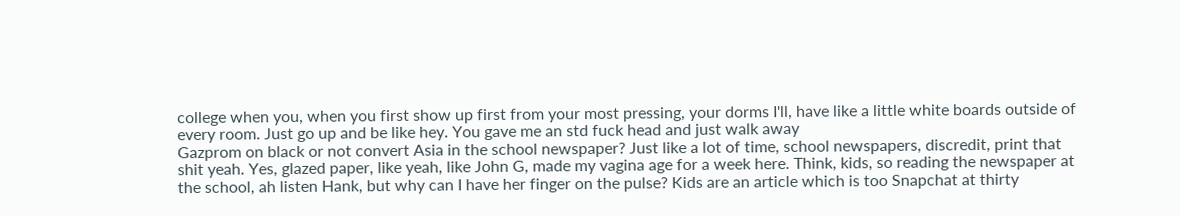college when you, when you first show up first from your most pressing, your dorms I'll, have like a little white boards outside of every room. Just go up and be like hey. You gave me an std fuck head and just walk away
Gazprom on black or not convert Asia in the school newspaper? Just like a lot of time, school newspapers, discredit, print that shit yeah. Yes, glazed paper, like yeah, like John G, made my vagina age for a week here. Think, kids, so reading the newspaper at the school, ah listen Hank, but why can I have her finger on the pulse? Kids are an article which is too Snapchat at thirty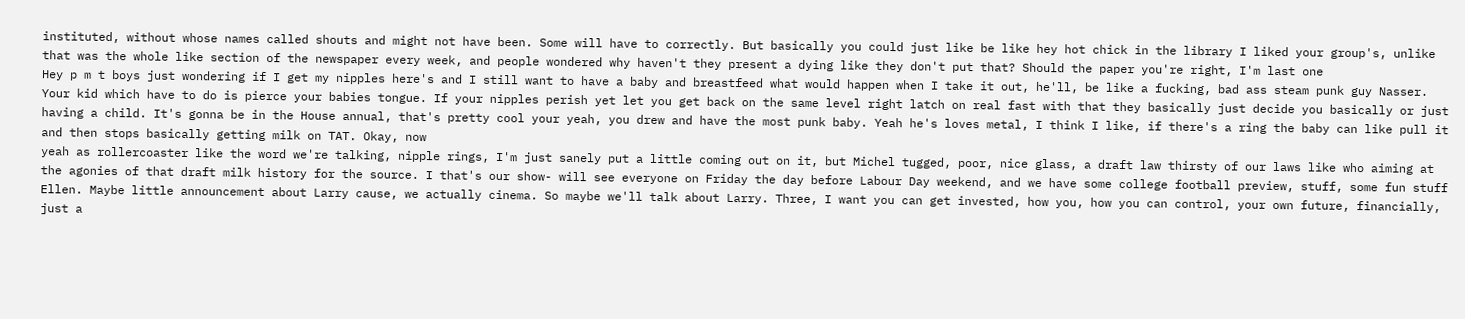instituted, without whose names called shouts and might not have been. Some will have to correctly. But basically you could just like be like hey hot chick in the library I liked your group's, unlike that was the whole like section of the newspaper every week, and people wondered why haven't they present a dying like they don't put that? Should the paper you're right, I'm last one
Hey p m t boys just wondering if I get my nipples here's and I still want to have a baby and breastfeed what would happen when I take it out, he'll, be like a fucking, bad ass steam punk guy Nasser. Your kid which have to do is pierce your babies tongue. If your nipples perish yet let you get back on the same level right latch on real fast with that they basically just decide you basically or just having a child. It's gonna be in the House annual, that's pretty cool your yeah, you drew and have the most punk baby. Yeah he's loves metal, I think I like, if there's a ring the baby can like pull it and then stops basically getting milk on TAT. Okay, now
yeah as rollercoaster like the word we're talking, nipple rings, I'm just sanely put a little coming out on it, but Michel tugged, poor, nice glass, a draft law thirsty of our laws like who aiming at the agonies of that draft milk history for the source. I that's our show- will see everyone on Friday the day before Labour Day weekend, and we have some college football preview, stuff, some fun stuff Ellen. Maybe little announcement about Larry cause, we actually cinema. So maybe we'll talk about Larry. Three, I want you can get invested, how you, how you can control, your own future, financially, just a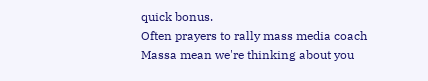quick bonus.
Often prayers to rally mass media coach Massa mean we're thinking about you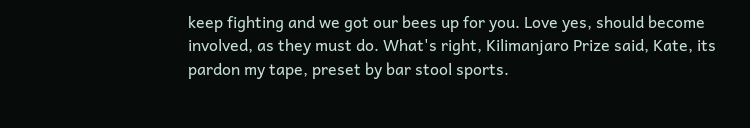keep fighting and we got our bees up for you. Love yes, should become involved, as they must do. What's right, Kilimanjaro Prize said, Kate, its pardon my tape, preset by bar stool sports.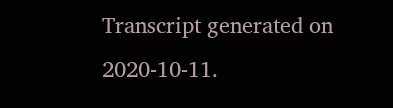Transcript generated on 2020-10-11.